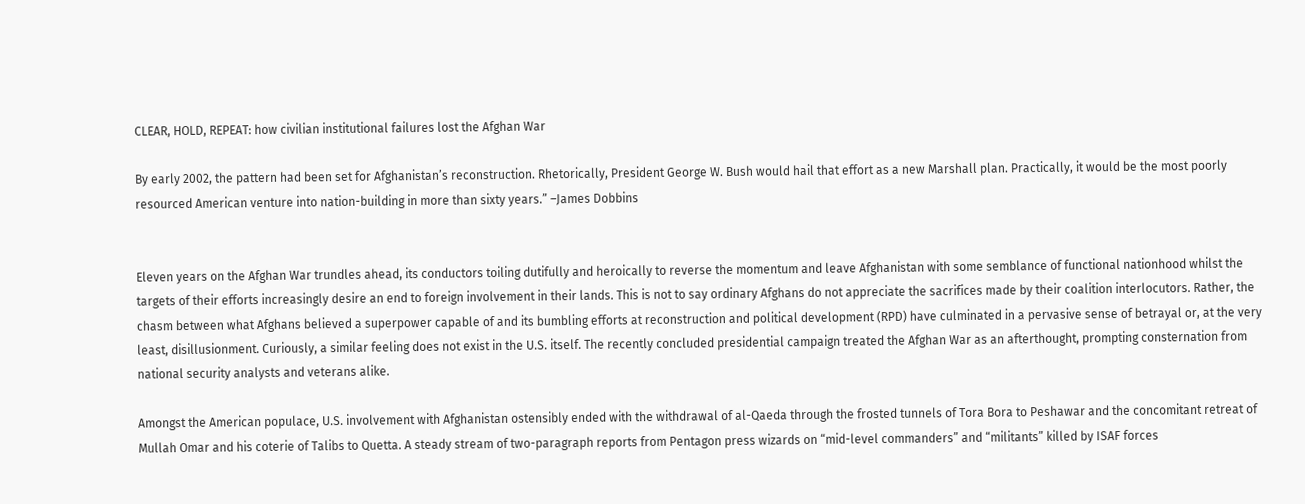CLEAR, HOLD, REPEAT: how civilian institutional failures lost the Afghan War

By early 2002, the pattern had been set for Afghanistan’s reconstruction. Rhetorically, President George W. Bush would hail that effort as a new Marshall plan. Practically, it would be the most poorly resourced American venture into nation-building in more than sixty years.” –James Dobbins


Eleven years on the Afghan War trundles ahead, its conductors toiling dutifully and heroically to reverse the momentum and leave Afghanistan with some semblance of functional nationhood whilst the targets of their efforts increasingly desire an end to foreign involvement in their lands. This is not to say ordinary Afghans do not appreciate the sacrifices made by their coalition interlocutors. Rather, the chasm between what Afghans believed a superpower capable of and its bumbling efforts at reconstruction and political development (RPD) have culminated in a pervasive sense of betrayal or, at the very least, disillusionment. Curiously, a similar feeling does not exist in the U.S. itself. The recently concluded presidential campaign treated the Afghan War as an afterthought, prompting consternation from national security analysts and veterans alike.

Amongst the American populace, U.S. involvement with Afghanistan ostensibly ended with the withdrawal of al-Qaeda through the frosted tunnels of Tora Bora to Peshawar and the concomitant retreat of Mullah Omar and his coterie of Talibs to Quetta. A steady stream of two-paragraph reports from Pentagon press wizards on “mid-level commanders” and “militants” killed by ISAF forces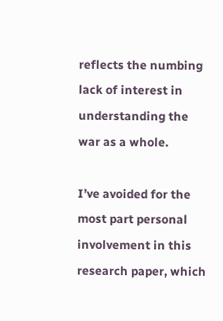reflects the numbing lack of interest in understanding the war as a whole.

I’ve avoided for the most part personal involvement in this research paper, which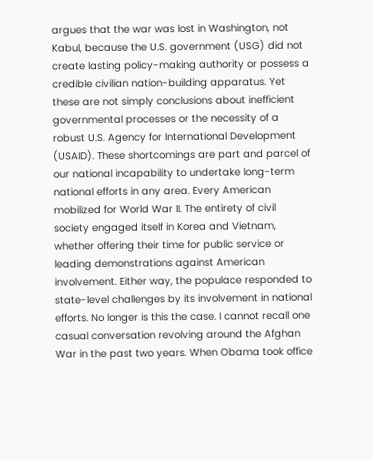argues that the war was lost in Washington, not Kabul, because the U.S. government (USG) did not create lasting policy-making authority or possess a credible civilian nation-building apparatus. Yet these are not simply conclusions about inefficient governmental processes or the necessity of a robust U.S. Agency for International Development (USAID). These shortcomings are part and parcel of our national incapability to undertake long-term national efforts in any area. Every American mobilized for World War II. The entirety of civil society engaged itself in Korea and Vietnam, whether offering their time for public service or leading demonstrations against American involvement. Either way, the populace responded to state-level challenges by its involvement in national efforts. No longer is this the case. I cannot recall one casual conversation revolving around the Afghan War in the past two years. When Obama took office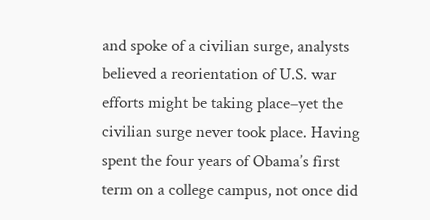and spoke of a civilian surge, analysts believed a reorientation of U.S. war efforts might be taking place–yet the civilian surge never took place. Having spent the four years of Obama’s first term on a college campus, not once did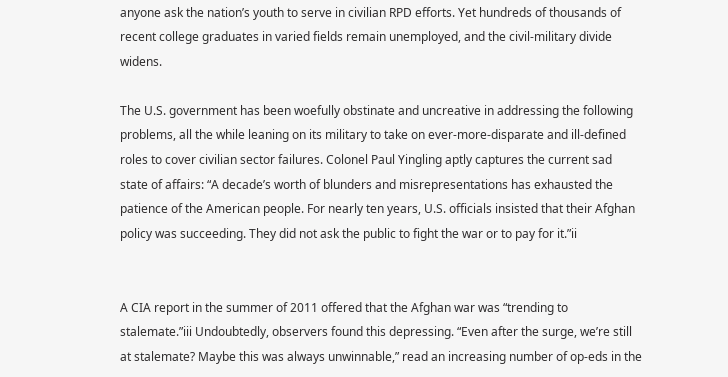anyone ask the nation’s youth to serve in civilian RPD efforts. Yet hundreds of thousands of recent college graduates in varied fields remain unemployed, and the civil-military divide widens.

The U.S. government has been woefully obstinate and uncreative in addressing the following problems, all the while leaning on its military to take on ever-more-disparate and ill-defined roles to cover civilian sector failures. Colonel Paul Yingling aptly captures the current sad state of affairs: “A decade’s worth of blunders and misrepresentations has exhausted the patience of the American people. For nearly ten years, U.S. officials insisted that their Afghan policy was succeeding. They did not ask the public to fight the war or to pay for it.”ii


A CIA report in the summer of 2011 offered that the Afghan war was “trending to stalemate.”iii Undoubtedly, observers found this depressing. “Even after the surge, we’re still at stalemate? Maybe this was always unwinnable,” read an increasing number of op-eds in the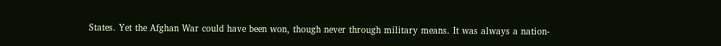States. Yet the Afghan War could have been won, though never through military means. It was always a nation-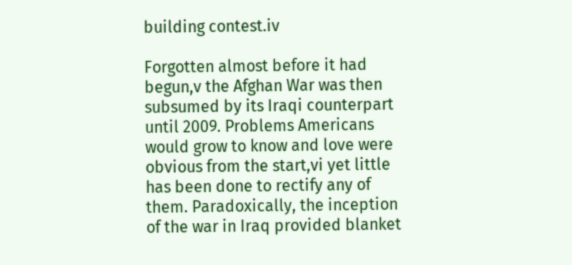building contest.iv

Forgotten almost before it had begun,v the Afghan War was then subsumed by its Iraqi counterpart until 2009. Problems Americans would grow to know and love were obvious from the start,vi yet little has been done to rectify any of them. Paradoxically, the inception of the war in Iraq provided blanket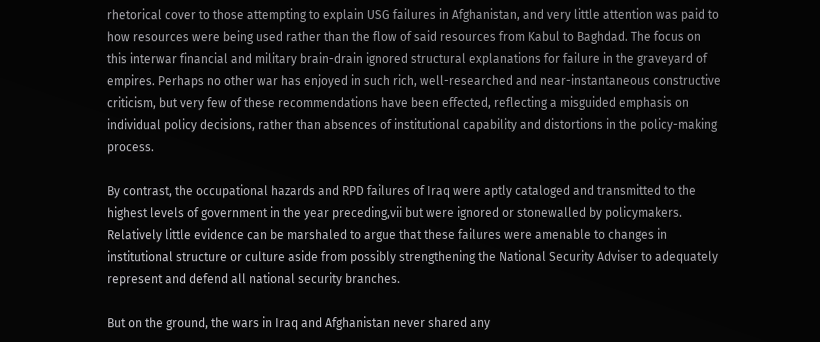rhetorical cover to those attempting to explain USG failures in Afghanistan, and very little attention was paid to how resources were being used rather than the flow of said resources from Kabul to Baghdad. The focus on this interwar financial and military brain-drain ignored structural explanations for failure in the graveyard of empires. Perhaps no other war has enjoyed in such rich, well-researched and near-instantaneous constructive criticism, but very few of these recommendations have been effected, reflecting a misguided emphasis on individual policy decisions, rather than absences of institutional capability and distortions in the policy-making process.

By contrast, the occupational hazards and RPD failures of Iraq were aptly cataloged and transmitted to the highest levels of government in the year preceding,vii but were ignored or stonewalled by policymakers. Relatively little evidence can be marshaled to argue that these failures were amenable to changes in institutional structure or culture aside from possibly strengthening the National Security Adviser to adequately represent and defend all national security branches.

But on the ground, the wars in Iraq and Afghanistan never shared any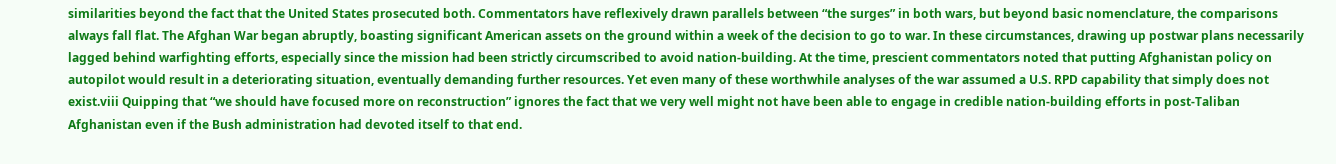similarities beyond the fact that the United States prosecuted both. Commentators have reflexively drawn parallels between “the surges” in both wars, but beyond basic nomenclature, the comparisons always fall flat. The Afghan War began abruptly, boasting significant American assets on the ground within a week of the decision to go to war. In these circumstances, drawing up postwar plans necessarily lagged behind warfighting efforts, especially since the mission had been strictly circumscribed to avoid nation-building. At the time, prescient commentators noted that putting Afghanistan policy on autopilot would result in a deteriorating situation, eventually demanding further resources. Yet even many of these worthwhile analyses of the war assumed a U.S. RPD capability that simply does not exist.viii Quipping that “we should have focused more on reconstruction” ignores the fact that we very well might not have been able to engage in credible nation-building efforts in post-Taliban Afghanistan even if the Bush administration had devoted itself to that end.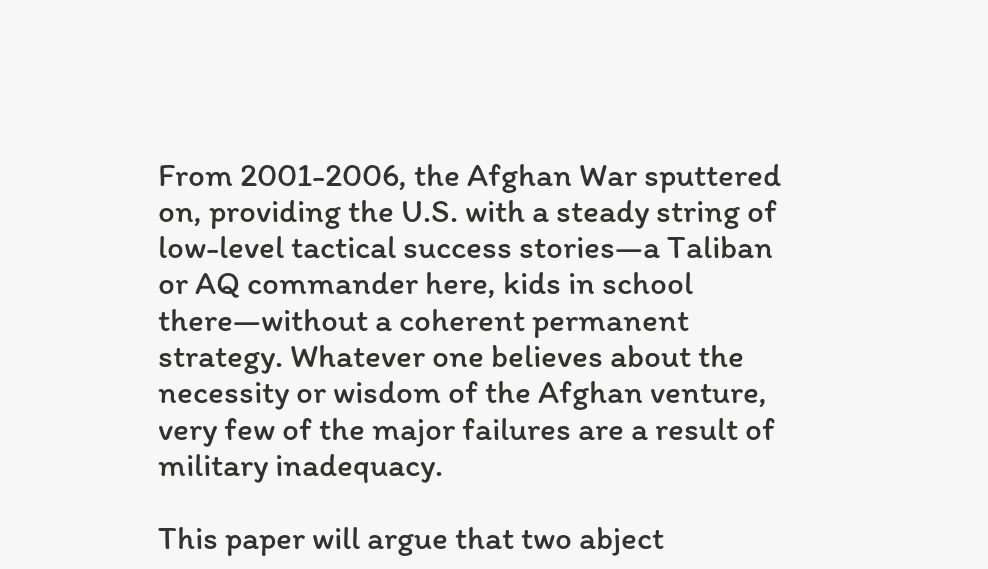From 2001-2006, the Afghan War sputtered on, providing the U.S. with a steady string of low-level tactical success stories—a Taliban or AQ commander here, kids in school there—without a coherent permanent strategy. Whatever one believes about the necessity or wisdom of the Afghan venture, very few of the major failures are a result of military inadequacy.

This paper will argue that two abject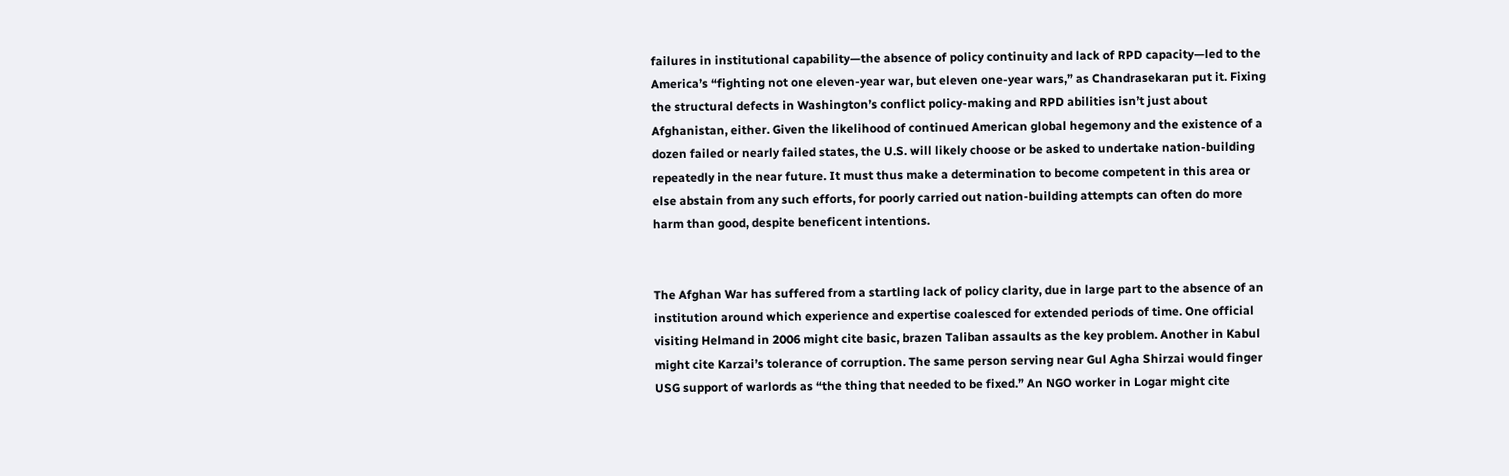failures in institutional capability—the absence of policy continuity and lack of RPD capacity—led to the America’s “fighting not one eleven-year war, but eleven one-year wars,” as Chandrasekaran put it. Fixing the structural defects in Washington’s conflict policy-making and RPD abilities isn’t just about Afghanistan, either. Given the likelihood of continued American global hegemony and the existence of a dozen failed or nearly failed states, the U.S. will likely choose or be asked to undertake nation-building repeatedly in the near future. It must thus make a determination to become competent in this area or else abstain from any such efforts, for poorly carried out nation-building attempts can often do more harm than good, despite beneficent intentions.


The Afghan War has suffered from a startling lack of policy clarity, due in large part to the absence of an institution around which experience and expertise coalesced for extended periods of time. One official visiting Helmand in 2006 might cite basic, brazen Taliban assaults as the key problem. Another in Kabul might cite Karzai’s tolerance of corruption. The same person serving near Gul Agha Shirzai would finger USG support of warlords as “the thing that needed to be fixed.” An NGO worker in Logar might cite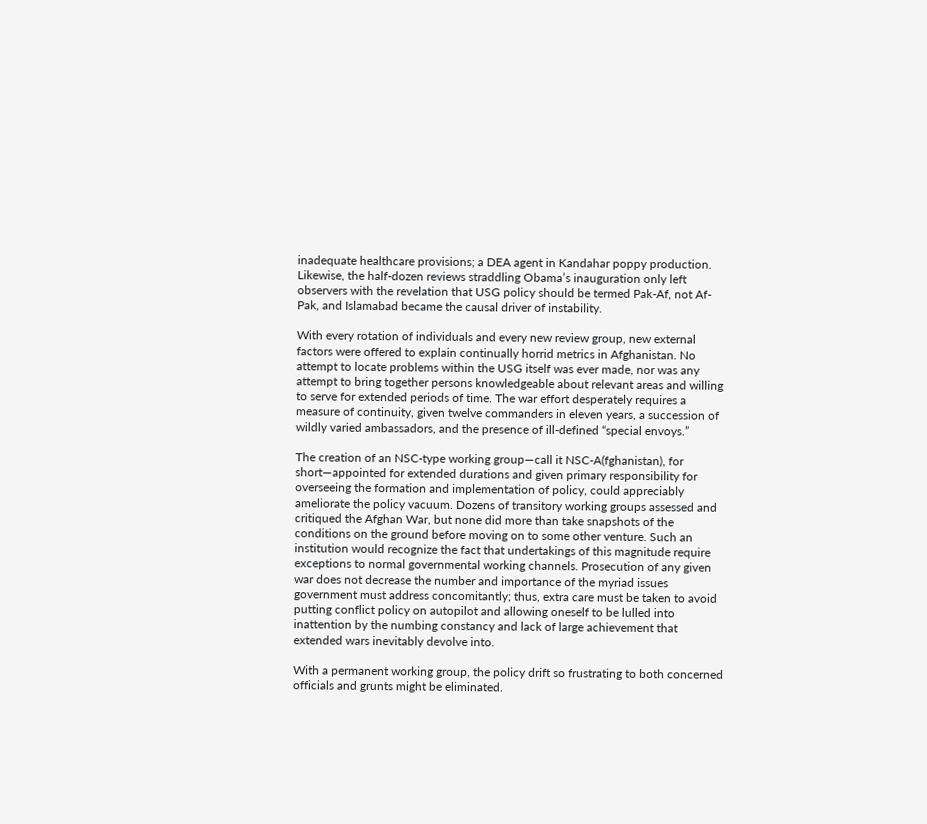inadequate healthcare provisions; a DEA agent in Kandahar poppy production. Likewise, the half-dozen reviews straddling Obama’s inauguration only left observers with the revelation that USG policy should be termed Pak-Af, not Af-Pak, and Islamabad became the causal driver of instability.

With every rotation of individuals and every new review group, new external factors were offered to explain continually horrid metrics in Afghanistan. No attempt to locate problems within the USG itself was ever made, nor was any attempt to bring together persons knowledgeable about relevant areas and willing to serve for extended periods of time. The war effort desperately requires a measure of continuity, given twelve commanders in eleven years, a succession of wildly varied ambassadors, and the presence of ill-defined “special envoys.”

The creation of an NSC-type working group—call it NSC-A(fghanistan), for short—appointed for extended durations and given primary responsibility for overseeing the formation and implementation of policy, could appreciably ameliorate the policy vacuum. Dozens of transitory working groups assessed and critiqued the Afghan War, but none did more than take snapshots of the conditions on the ground before moving on to some other venture. Such an institution would recognize the fact that undertakings of this magnitude require exceptions to normal governmental working channels. Prosecution of any given war does not decrease the number and importance of the myriad issues government must address concomitantly; thus, extra care must be taken to avoid putting conflict policy on autopilot and allowing oneself to be lulled into inattention by the numbing constancy and lack of large achievement that extended wars inevitably devolve into.

With a permanent working group, the policy drift so frustrating to both concerned officials and grunts might be eliminated.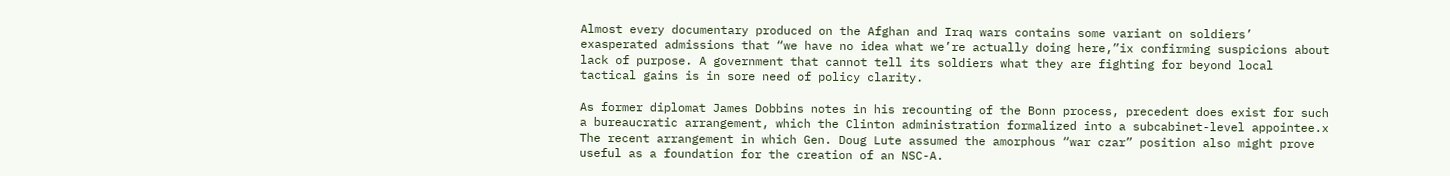Almost every documentary produced on the Afghan and Iraq wars contains some variant on soldiers’ exasperated admissions that “we have no idea what we’re actually doing here,”ix confirming suspicions about lack of purpose. A government that cannot tell its soldiers what they are fighting for beyond local tactical gains is in sore need of policy clarity.

As former diplomat James Dobbins notes in his recounting of the Bonn process, precedent does exist for such a bureaucratic arrangement, which the Clinton administration formalized into a subcabinet-level appointee.x The recent arrangement in which Gen. Doug Lute assumed the amorphous “war czar” position also might prove useful as a foundation for the creation of an NSC-A.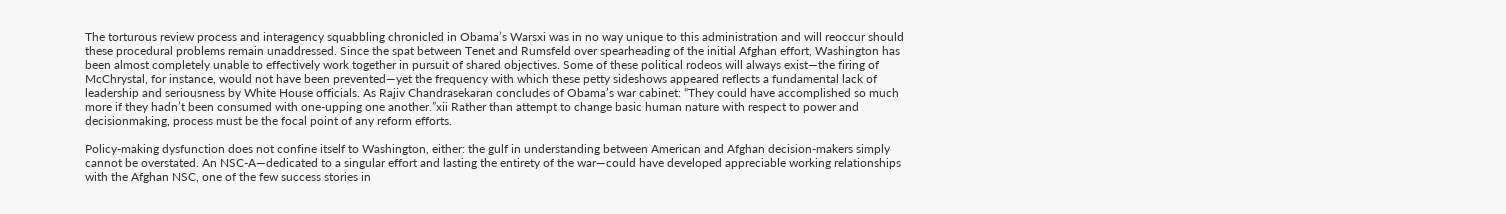The torturous review process and interagency squabbling chronicled in Obama’s Warsxi was in no way unique to this administration and will reoccur should these procedural problems remain unaddressed. Since the spat between Tenet and Rumsfeld over spearheading of the initial Afghan effort, Washington has been almost completely unable to effectively work together in pursuit of shared objectives. Some of these political rodeos will always exist—the firing of McChrystal, for instance, would not have been prevented—yet the frequency with which these petty sideshows appeared reflects a fundamental lack of leadership and seriousness by White House officials. As Rajiv Chandrasekaran concludes of Obama’s war cabinet: “They could have accomplished so much more if they hadn’t been consumed with one-upping one another.”xii Rather than attempt to change basic human nature with respect to power and decisionmaking, process must be the focal point of any reform efforts.

Policy-making dysfunction does not confine itself to Washington, either: the gulf in understanding between American and Afghan decision-makers simply cannot be overstated. An NSC-A—dedicated to a singular effort and lasting the entirety of the war—could have developed appreciable working relationships with the Afghan NSC, one of the few success stories in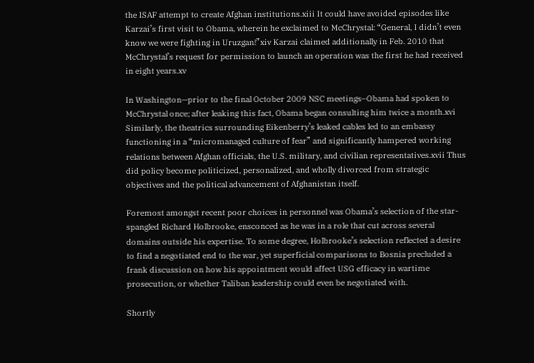the ISAF attempt to create Afghan institutions.xiii It could have avoided episodes like Karzai’s first visit to Obama, wherein he exclaimed to McChrystal: “General, I didn’t even know we were fighting in Uruzgan!”xiv Karzai claimed additionally in Feb. 2010 that McChrystal’s request for permission to launch an operation was the first he had received in eight years.xv

In Washington—prior to the final October 2009 NSC meetings–Obama had spoken to McChrystal once; after leaking this fact, Obama began consulting him twice a month.xvi Similarly, the theatrics surrounding Eikenberry’s leaked cables led to an embassy functioning in a “micromanaged culture of fear” and significantly hampered working relations between Afghan officials, the U.S. military, and civilian representatives.xvii Thus did policy become politicized, personalized, and wholly divorced from strategic objectives and the political advancement of Afghanistan itself.

Foremost amongst recent poor choices in personnel was Obama’s selection of the star-spangled Richard Holbrooke, ensconced as he was in a role that cut across several domains outside his expertise. To some degree, Holbrooke’s selection reflected a desire to find a negotiated end to the war, yet superficial comparisons to Bosnia precluded a frank discussion on how his appointment would affect USG efficacy in wartime prosecution, or whether Taliban leadership could even be negotiated with.

Shortly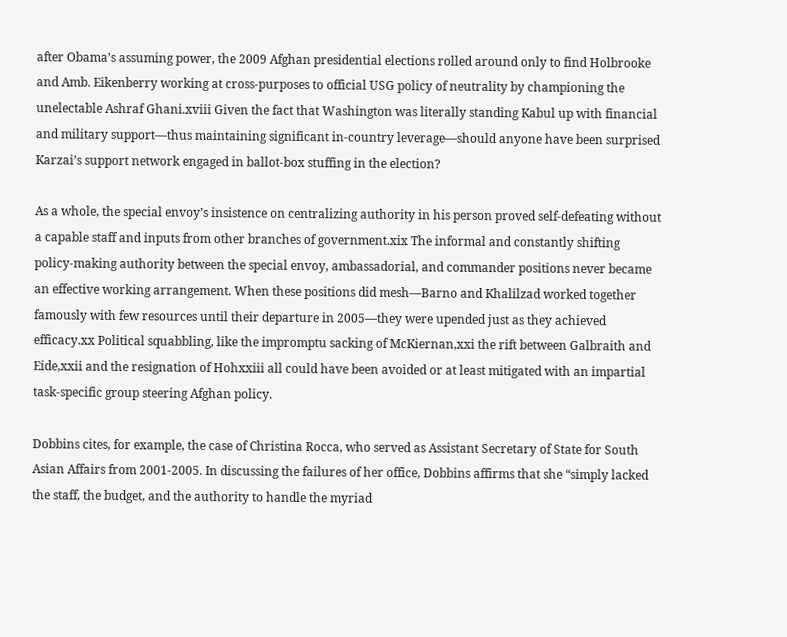after Obama’s assuming power, the 2009 Afghan presidential elections rolled around only to find Holbrooke and Amb. Eikenberry working at cross-purposes to official USG policy of neutrality by championing the unelectable Ashraf Ghani.xviii Given the fact that Washington was literally standing Kabul up with financial and military support—thus maintaining significant in-country leverage—should anyone have been surprised Karzai’s support network engaged in ballot-box stuffing in the election?

As a whole, the special envoy’s insistence on centralizing authority in his person proved self-defeating without a capable staff and inputs from other branches of government.xix The informal and constantly shifting policy-making authority between the special envoy, ambassadorial, and commander positions never became an effective working arrangement. When these positions did mesh—Barno and Khalilzad worked together famously with few resources until their departure in 2005—they were upended just as they achieved efficacy.xx Political squabbling, like the impromptu sacking of McKiernan,xxi the rift between Galbraith and Eide,xxii and the resignation of Hohxxiii all could have been avoided or at least mitigated with an impartial task-specific group steering Afghan policy.

Dobbins cites, for example, the case of Christina Rocca, who served as Assistant Secretary of State for South Asian Affairs from 2001-2005. In discussing the failures of her office, Dobbins affirms that she “simply lacked the staff, the budget, and the authority to handle the myriad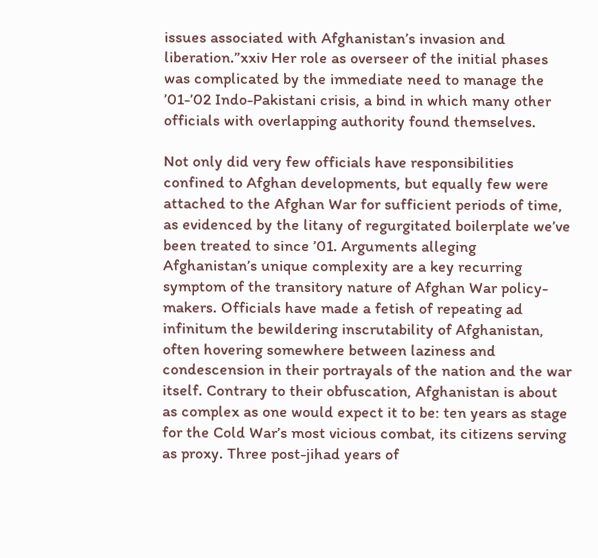issues associated with Afghanistan’s invasion and liberation.”xxiv Her role as overseer of the initial phases was complicated by the immediate need to manage the ’01-’02 Indo-Pakistani crisis, a bind in which many other officials with overlapping authority found themselves.

Not only did very few officials have responsibilities confined to Afghan developments, but equally few were attached to the Afghan War for sufficient periods of time, as evidenced by the litany of regurgitated boilerplate we’ve been treated to since ’01. Arguments alleging Afghanistan’s unique complexity are a key recurring symptom of the transitory nature of Afghan War policy-makers. Officials have made a fetish of repeating ad infinitum the bewildering inscrutability of Afghanistan, often hovering somewhere between laziness and condescension in their portrayals of the nation and the war itself. Contrary to their obfuscation, Afghanistan is about as complex as one would expect it to be: ten years as stage for the Cold War’s most vicious combat, its citizens serving as proxy. Three post-jihad years of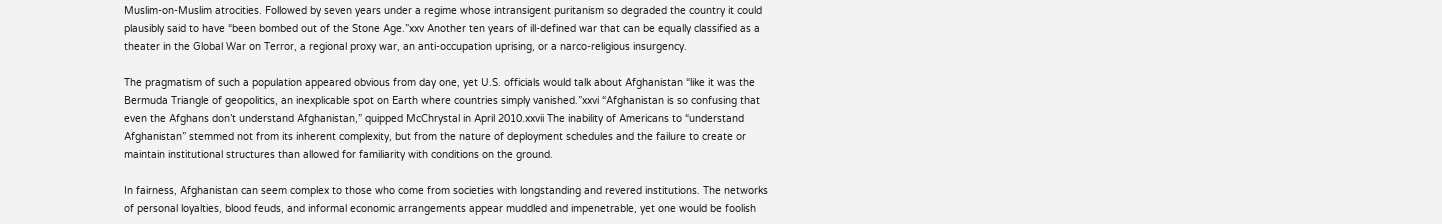Muslim-on-Muslim atrocities. Followed by seven years under a regime whose intransigent puritanism so degraded the country it could plausibly said to have “been bombed out of the Stone Age.”xxv Another ten years of ill-defined war that can be equally classified as a theater in the Global War on Terror, a regional proxy war, an anti-occupation uprising, or a narco-religious insurgency.

The pragmatism of such a population appeared obvious from day one, yet U.S. officials would talk about Afghanistan “like it was the Bermuda Triangle of geopolitics, an inexplicable spot on Earth where countries simply vanished.”xxvi “Afghanistan is so confusing that even the Afghans don’t understand Afghanistan,” quipped McChrystal in April 2010.xxvii The inability of Americans to “understand Afghanistan” stemmed not from its inherent complexity, but from the nature of deployment schedules and the failure to create or maintain institutional structures than allowed for familiarity with conditions on the ground.

In fairness, Afghanistan can seem complex to those who come from societies with longstanding and revered institutions. The networks of personal loyalties, blood feuds, and informal economic arrangements appear muddled and impenetrable, yet one would be foolish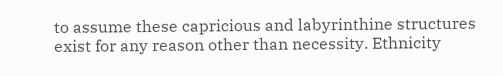to assume these capricious and labyrinthine structures exist for any reason other than necessity. Ethnicity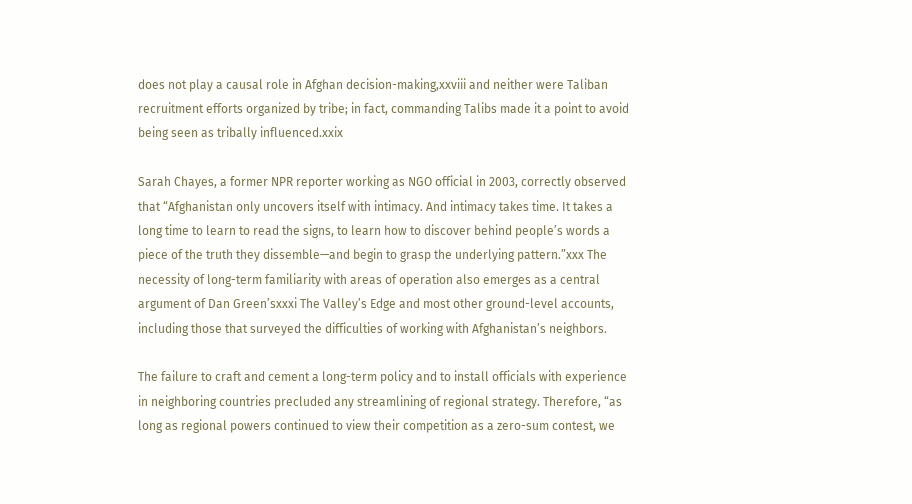does not play a causal role in Afghan decision-making,xxviii and neither were Taliban recruitment efforts organized by tribe; in fact, commanding Talibs made it a point to avoid being seen as tribally influenced.xxix

Sarah Chayes, a former NPR reporter working as NGO official in 2003, correctly observed that “Afghanistan only uncovers itself with intimacy. And intimacy takes time. It takes a long time to learn to read the signs, to learn how to discover behind people’s words a piece of the truth they dissemble—and begin to grasp the underlying pattern.”xxx The necessity of long-term familiarity with areas of operation also emerges as a central argument of Dan Green’sxxxi The Valley’s Edge and most other ground-level accounts, including those that surveyed the difficulties of working with Afghanistan’s neighbors.

The failure to craft and cement a long-term policy and to install officials with experience in neighboring countries precluded any streamlining of regional strategy. Therefore, “as long as regional powers continued to view their competition as a zero-sum contest, we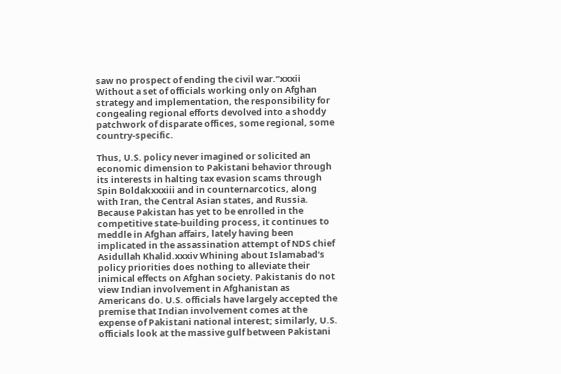saw no prospect of ending the civil war.”xxxii Without a set of officials working only on Afghan strategy and implementation, the responsibility for congealing regional efforts devolved into a shoddy patchwork of disparate offices, some regional, some country-specific.

Thus, U.S. policy never imagined or solicited an economic dimension to Pakistani behavior through its interests in halting tax evasion scams through Spin Boldakxxxiii and in counternarcotics, along with Iran, the Central Asian states, and Russia. Because Pakistan has yet to be enrolled in the competitive state-building process, it continues to meddle in Afghan affairs, lately having been implicated in the assassination attempt of NDS chief Asidullah Khalid.xxxiv Whining about Islamabad’s policy priorities does nothing to alleviate their inimical effects on Afghan society. Pakistanis do not view Indian involvement in Afghanistan as Americans do. U.S. officials have largely accepted the premise that Indian involvement comes at the expense of Pakistani national interest; similarly, U.S. officials look at the massive gulf between Pakistani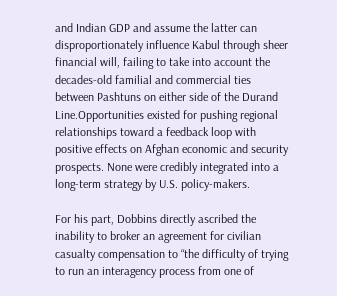and Indian GDP and assume the latter can disproportionately influence Kabul through sheer financial will, failing to take into account the decades-old familial and commercial ties between Pashtuns on either side of the Durand Line.Opportunities existed for pushing regional relationships toward a feedback loop with positive effects on Afghan economic and security prospects. None were credibly integrated into a long-term strategy by U.S. policy-makers.

For his part, Dobbins directly ascribed the inability to broker an agreement for civilian casualty compensation to “the difficulty of trying to run an interagency process from one of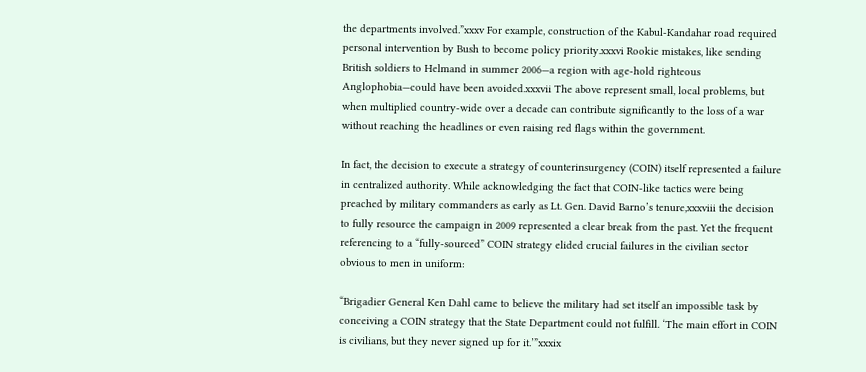the departments involved.”xxxv For example, construction of the Kabul-Kandahar road required personal intervention by Bush to become policy priority.xxxvi Rookie mistakes, like sending British soldiers to Helmand in summer 2006—a region with age-hold righteous Anglophobia—could have been avoided.xxxvii The above represent small, local problems, but when multiplied country-wide over a decade can contribute significantly to the loss of a war without reaching the headlines or even raising red flags within the government.

In fact, the decision to execute a strategy of counterinsurgency (COIN) itself represented a failure in centralized authority. While acknowledging the fact that COIN-like tactics were being preached by military commanders as early as Lt. Gen. David Barno’s tenure,xxxviii the decision to fully resource the campaign in 2009 represented a clear break from the past. Yet the frequent referencing to a “fully-sourced” COIN strategy elided crucial failures in the civilian sector obvious to men in uniform:

“Brigadier General Ken Dahl came to believe the military had set itself an impossible task by conceiving a COIN strategy that the State Department could not fulfill. ‘The main effort in COIN is civilians, but they never signed up for it.’”xxxix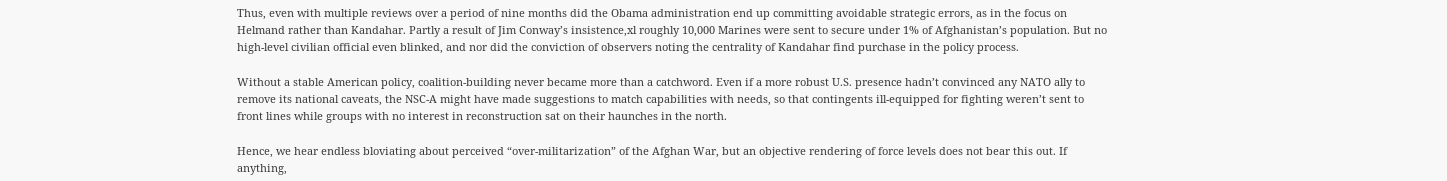Thus, even with multiple reviews over a period of nine months did the Obama administration end up committing avoidable strategic errors, as in the focus on Helmand rather than Kandahar. Partly a result of Jim Conway’s insistence,xl roughly 10,000 Marines were sent to secure under 1% of Afghanistan’s population. But no high-level civilian official even blinked, and nor did the conviction of observers noting the centrality of Kandahar find purchase in the policy process.

Without a stable American policy, coalition-building never became more than a catchword. Even if a more robust U.S. presence hadn’t convinced any NATO ally to remove its national caveats, the NSC-A might have made suggestions to match capabilities with needs, so that contingents ill-equipped for fighting weren’t sent to front lines while groups with no interest in reconstruction sat on their haunches in the north.

Hence, we hear endless bloviating about perceived “over-militarization” of the Afghan War, but an objective rendering of force levels does not bear this out. If anything,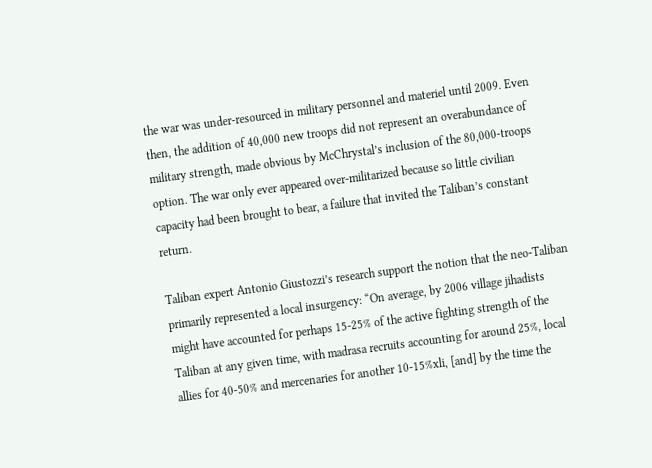the war was under-resourced in military personnel and materiel until 2009. Even then, the addition of 40,000 new troops did not represent an overabundance of military strength, made obvious by McChrystal’s inclusion of the 80,000-troops option. The war only ever appeared over-militarized because so little civilian capacity had been brought to bear, a failure that invited the Taliban’s constant return.

Taliban expert Antonio Giustozzi’s research support the notion that the neo-Taliban primarily represented a local insurgency: “On average, by 2006 village jihadists might have accounted for perhaps 15-25% of the active fighting strength of the Taliban at any given time, with madrasa recruits accounting for around 25%, local allies for 40-50% and mercenaries for another 10-15%xli, [and] by the time the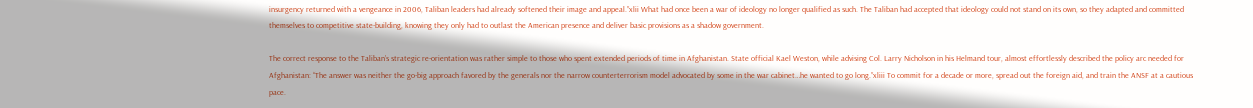insurgency returned with a vengeance in 2006, Taliban leaders had already softened their image and appeal.”xlii What had once been a war of ideology no longer qualified as such. The Taliban had accepted that ideology could not stand on its own, so they adapted and committed themselves to competitive state-building, knowing they only had to outlast the American presence and deliver basic provisions as a shadow government.

The correct response to the Taliban’s strategic re-orientation was rather simple to those who spent extended periods of time in Afghanistan. State official Kael Weston, while advising Col. Larry Nicholson in his Helmand tour, almost effortlessly described the policy arc needed for Afghanistan: “The answer was neither the go-big approach favored by the generals nor the narrow counterterrorism model advocated by some in the war cabinet…he wanted to go long.”xliii To commit for a decade or more, spread out the foreign aid, and train the ANSF at a cautious pace.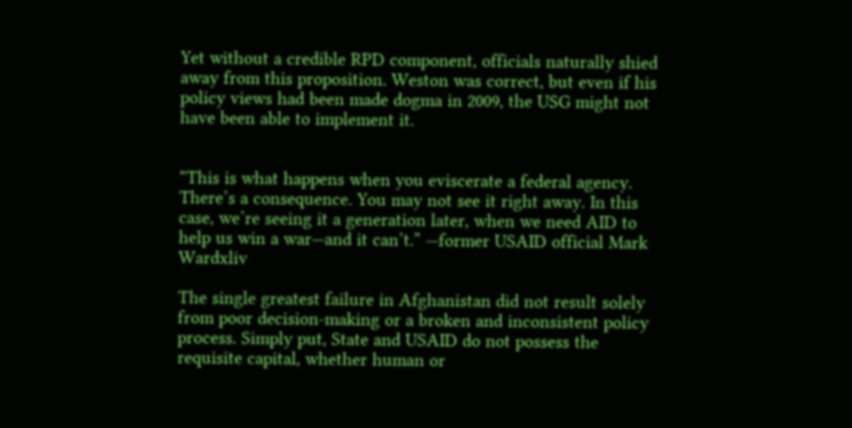Yet without a credible RPD component, officials naturally shied away from this proposition. Weston was correct, but even if his policy views had been made dogma in 2009, the USG might not have been able to implement it.


“This is what happens when you eviscerate a federal agency. There’s a consequence. You may not see it right away. In this case, we’re seeing it a generation later, when we need AID to help us win a war—and it can’t.” —former USAID official Mark Wardxliv

The single greatest failure in Afghanistan did not result solely from poor decision-making or a broken and inconsistent policy process. Simply put, State and USAID do not possess the requisite capital, whether human or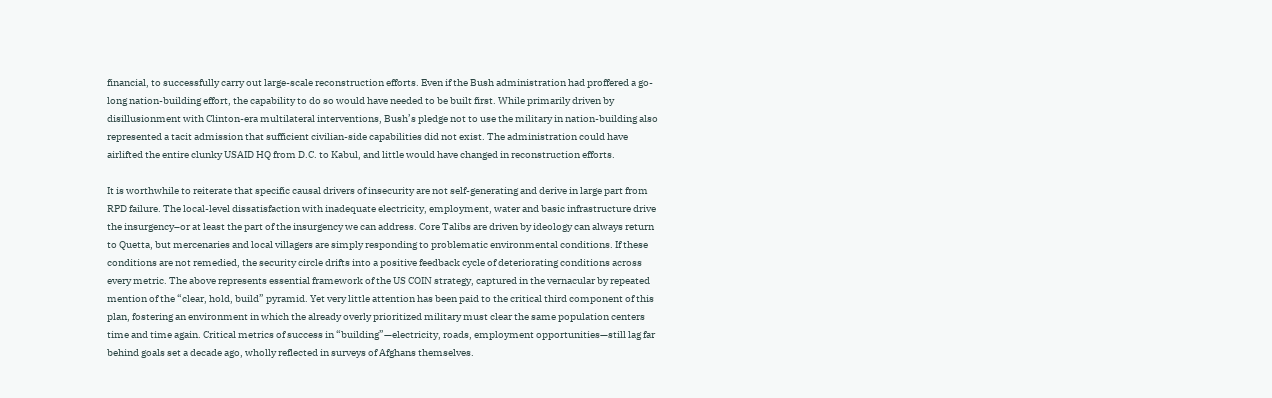financial, to successfully carry out large-scale reconstruction efforts. Even if the Bush administration had proffered a go-long nation-building effort, the capability to do so would have needed to be built first. While primarily driven by disillusionment with Clinton-era multilateral interventions, Bush’s pledge not to use the military in nation-building also represented a tacit admission that sufficient civilian-side capabilities did not exist. The administration could have airlifted the entire clunky USAID HQ from D.C. to Kabul, and little would have changed in reconstruction efforts.

It is worthwhile to reiterate that specific causal drivers of insecurity are not self-generating and derive in large part from RPD failure. The local-level dissatisfaction with inadequate electricity, employment, water and basic infrastructure drive the insurgency–or at least the part of the insurgency we can address. Core Talibs are driven by ideology can always return to Quetta, but mercenaries and local villagers are simply responding to problematic environmental conditions. If these conditions are not remedied, the security circle drifts into a positive feedback cycle of deteriorating conditions across every metric. The above represents essential framework of the US COIN strategy, captured in the vernacular by repeated mention of the “clear, hold, build” pyramid. Yet very little attention has been paid to the critical third component of this plan, fostering an environment in which the already overly prioritized military must clear the same population centers time and time again. Critical metrics of success in “building”—electricity, roads, employment opportunities—still lag far behind goals set a decade ago, wholly reflected in surveys of Afghans themselves.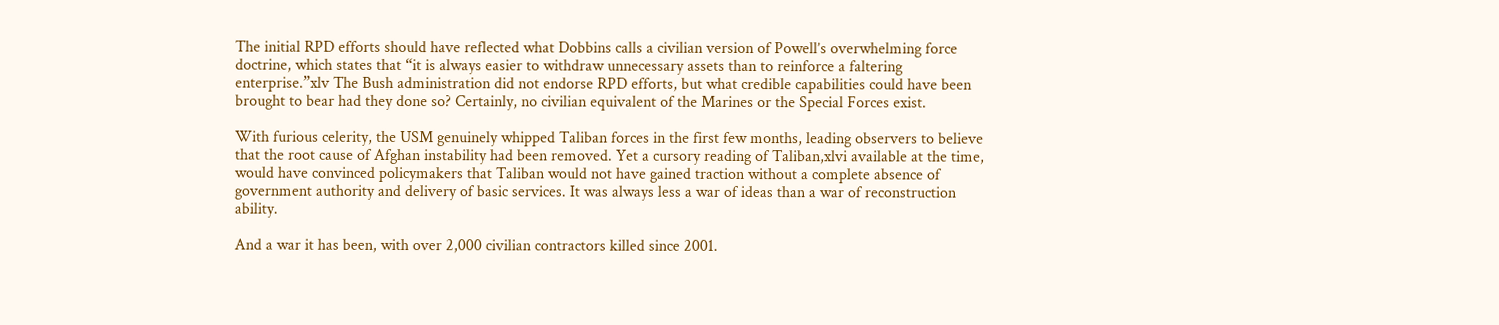The initial RPD efforts should have reflected what Dobbins calls a civilian version of Powell’s overwhelming force doctrine, which states that “it is always easier to withdraw unnecessary assets than to reinforce a faltering enterprise.”xlv The Bush administration did not endorse RPD efforts, but what credible capabilities could have been brought to bear had they done so? Certainly, no civilian equivalent of the Marines or the Special Forces exist.

With furious celerity, the USM genuinely whipped Taliban forces in the first few months, leading observers to believe that the root cause of Afghan instability had been removed. Yet a cursory reading of Taliban,xlvi available at the time, would have convinced policymakers that Taliban would not have gained traction without a complete absence of government authority and delivery of basic services. It was always less a war of ideas than a war of reconstruction ability.

And a war it has been, with over 2,000 civilian contractors killed since 2001.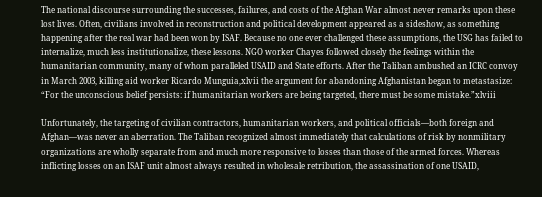The national discourse surrounding the successes, failures, and costs of the Afghan War almost never remarks upon these lost lives. Often, civilians involved in reconstruction and political development appeared as a sideshow, as something happening after the real war had been won by ISAF. Because no one ever challenged these assumptions, the USG has failed to internalize, much less institutionalize, these lessons. NGO worker Chayes followed closely the feelings within the humanitarian community, many of whom paralleled USAID and State efforts. After the Taliban ambushed an ICRC convoy in March 2003, killing aid worker Ricardo Munguia,xlvii the argument for abandoning Afghanistan began to metastasize: “For the unconscious belief persists: if humanitarian workers are being targeted, there must be some mistake.”xlviii

Unfortunately, the targeting of civilian contractors, humanitarian workers, and political officials—both foreign and Afghan—was never an aberration. The Taliban recognized almost immediately that calculations of risk by nonmilitary organizations are wholly separate from and much more responsive to losses than those of the armed forces. Whereas inflicting losses on an ISAF unit almost always resulted in wholesale retribution, the assassination of one USAID,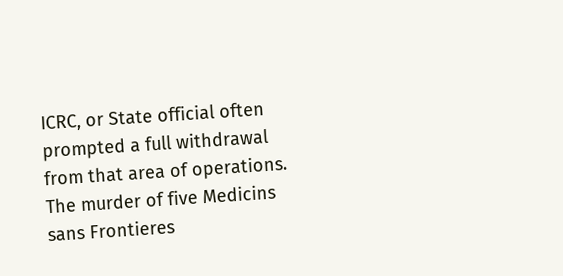ICRC, or State official often prompted a full withdrawal from that area of operations. The murder of five Medicins sans Frontieres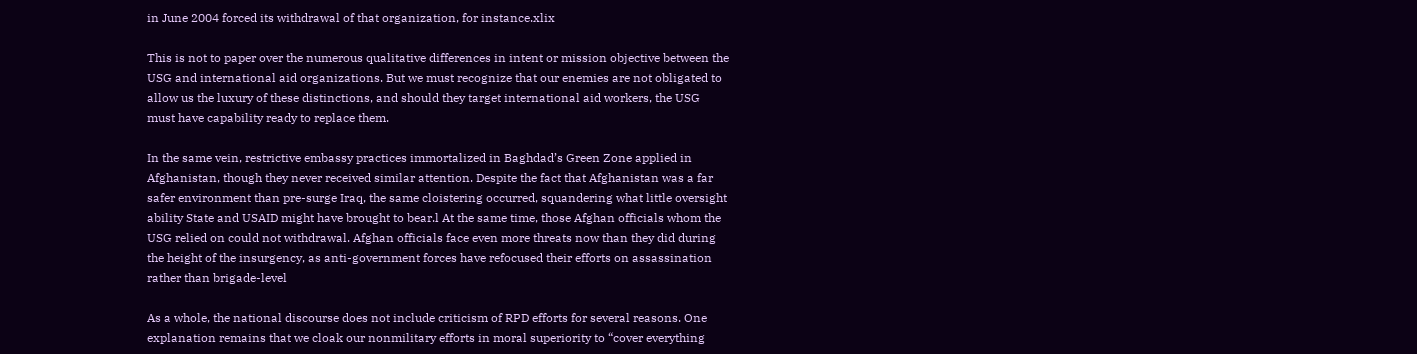in June 2004 forced its withdrawal of that organization, for instance.xlix

This is not to paper over the numerous qualitative differences in intent or mission objective between the USG and international aid organizations. But we must recognize that our enemies are not obligated to allow us the luxury of these distinctions, and should they target international aid workers, the USG must have capability ready to replace them.

In the same vein, restrictive embassy practices immortalized in Baghdad’s Green Zone applied in Afghanistan, though they never received similar attention. Despite the fact that Afghanistan was a far safer environment than pre-surge Iraq, the same cloistering occurred, squandering what little oversight ability State and USAID might have brought to bear.l At the same time, those Afghan officials whom the USG relied on could not withdrawal. Afghan officials face even more threats now than they did during the height of the insurgency, as anti-government forces have refocused their efforts on assassination rather than brigade-level

As a whole, the national discourse does not include criticism of RPD efforts for several reasons. One explanation remains that we cloak our nonmilitary efforts in moral superiority to “cover everything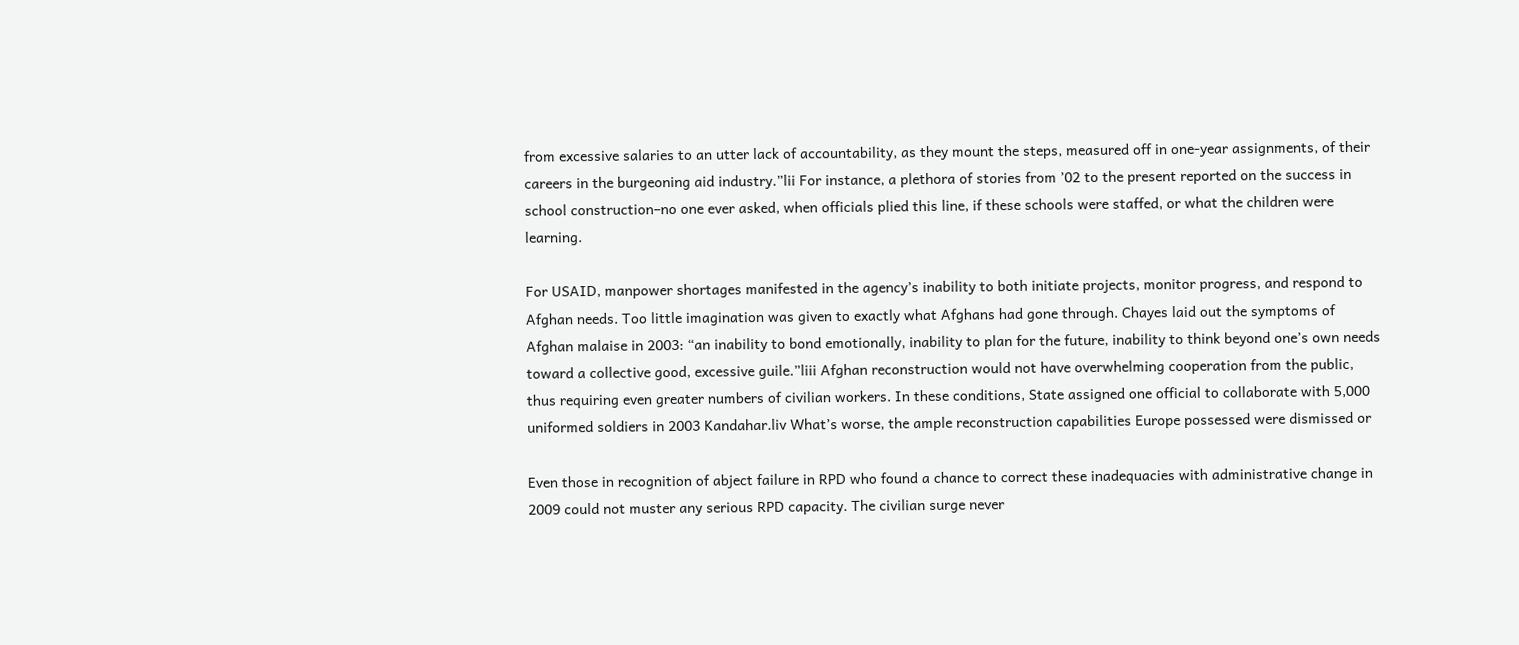from excessive salaries to an utter lack of accountability, as they mount the steps, measured off in one-year assignments, of their careers in the burgeoning aid industry.”lii For instance, a plethora of stories from ’02 to the present reported on the success in school construction–no one ever asked, when officials plied this line, if these schools were staffed, or what the children were learning.

For USAID, manpower shortages manifested in the agency’s inability to both initiate projects, monitor progress, and respond to Afghan needs. Too little imagination was given to exactly what Afghans had gone through. Chayes laid out the symptoms of Afghan malaise in 2003: “an inability to bond emotionally, inability to plan for the future, inability to think beyond one’s own needs toward a collective good, excessive guile.”liii Afghan reconstruction would not have overwhelming cooperation from the public, thus requiring even greater numbers of civilian workers. In these conditions, State assigned one official to collaborate with 5,000 uniformed soldiers in 2003 Kandahar.liv What’s worse, the ample reconstruction capabilities Europe possessed were dismissed or

Even those in recognition of abject failure in RPD who found a chance to correct these inadequacies with administrative change in 2009 could not muster any serious RPD capacity. The civilian surge never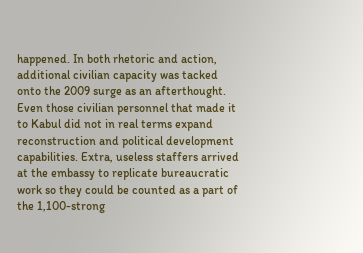happened. In both rhetoric and action, additional civilian capacity was tacked onto the 2009 surge as an afterthought. Even those civilian personnel that made it to Kabul did not in real terms expand reconstruction and political development capabilities. Extra, useless staffers arrived at the embassy to replicate bureaucratic work so they could be counted as a part of the 1,100-strong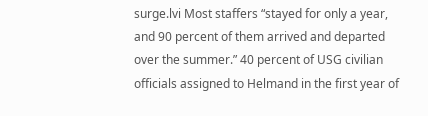surge.lvi Most staffers “stayed for only a year, and 90 percent of them arrived and departed over the summer.” 40 percent of USG civilian officials assigned to Helmand in the first year of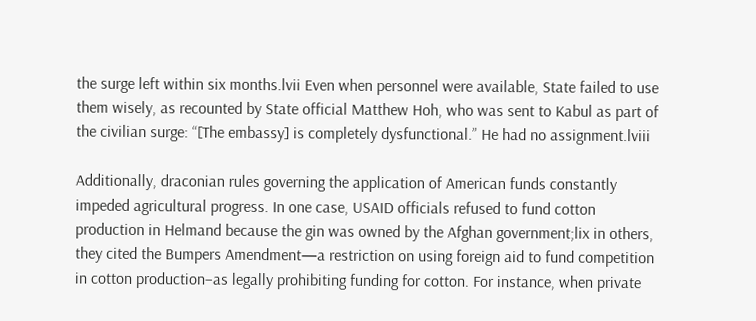the surge left within six months.lvii Even when personnel were available, State failed to use them wisely, as recounted by State official Matthew Hoh, who was sent to Kabul as part of the civilian surge: “[The embassy] is completely dysfunctional.” He had no assignment.lviii

Additionally, draconian rules governing the application of American funds constantly impeded agricultural progress. In one case, USAID officials refused to fund cotton production in Helmand because the gin was owned by the Afghan government;lix in others, they cited the Bumpers Amendment—a restriction on using foreign aid to fund competition in cotton production–as legally prohibiting funding for cotton. For instance, when private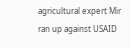agricultural expert Mir ran up against USAID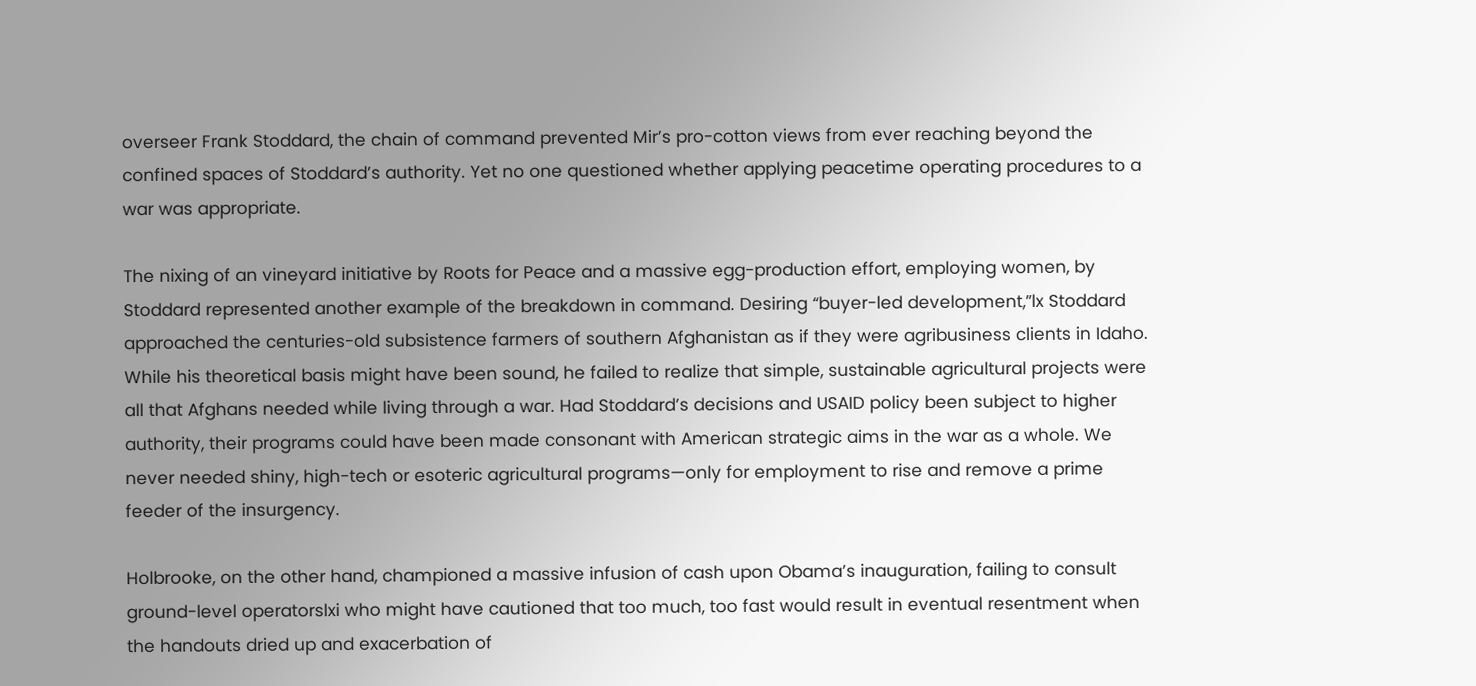overseer Frank Stoddard, the chain of command prevented Mir’s pro-cotton views from ever reaching beyond the confined spaces of Stoddard’s authority. Yet no one questioned whether applying peacetime operating procedures to a war was appropriate.

The nixing of an vineyard initiative by Roots for Peace and a massive egg-production effort, employing women, by Stoddard represented another example of the breakdown in command. Desiring “buyer-led development,”lx Stoddard approached the centuries-old subsistence farmers of southern Afghanistan as if they were agribusiness clients in Idaho. While his theoretical basis might have been sound, he failed to realize that simple, sustainable agricultural projects were all that Afghans needed while living through a war. Had Stoddard’s decisions and USAID policy been subject to higher authority, their programs could have been made consonant with American strategic aims in the war as a whole. We never needed shiny, high-tech or esoteric agricultural programs—only for employment to rise and remove a prime feeder of the insurgency.

Holbrooke, on the other hand, championed a massive infusion of cash upon Obama’s inauguration, failing to consult ground-level operatorslxi who might have cautioned that too much, too fast would result in eventual resentment when the handouts dried up and exacerbation of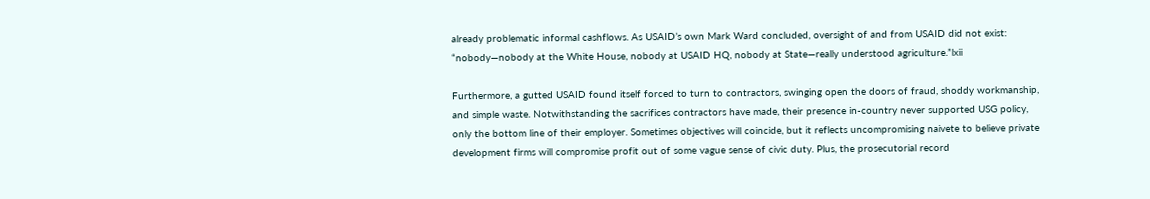already problematic informal cashflows. As USAID’s own Mark Ward concluded, oversight of and from USAID did not exist: “nobody—nobody at the White House, nobody at USAID HQ, nobody at State—really understood agriculture.”lxii

Furthermore, a gutted USAID found itself forced to turn to contractors, swinging open the doors of fraud, shoddy workmanship, and simple waste. Notwithstanding the sacrifices contractors have made, their presence in-country never supported USG policy, only the bottom line of their employer. Sometimes objectives will coincide, but it reflects uncompromising naivete to believe private development firms will compromise profit out of some vague sense of civic duty. Plus, the prosecutorial record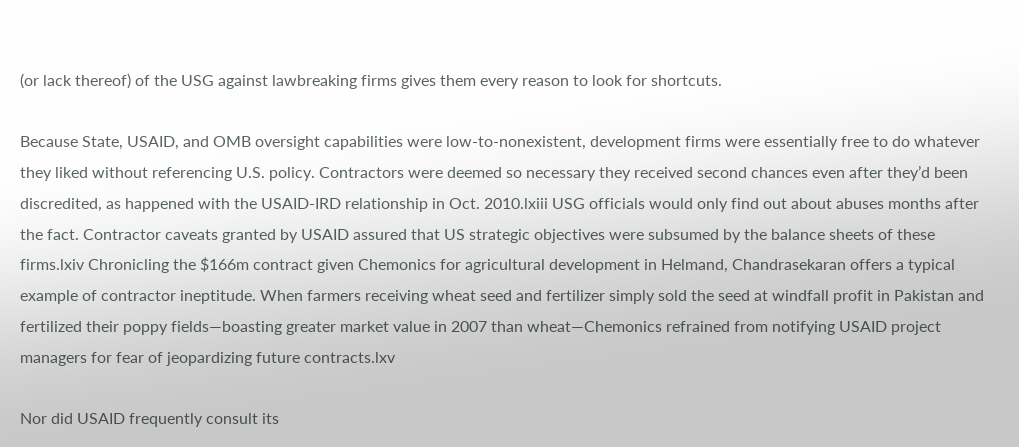(or lack thereof) of the USG against lawbreaking firms gives them every reason to look for shortcuts.

Because State, USAID, and OMB oversight capabilities were low-to-nonexistent, development firms were essentially free to do whatever they liked without referencing U.S. policy. Contractors were deemed so necessary they received second chances even after they’d been discredited, as happened with the USAID-IRD relationship in Oct. 2010.lxiii USG officials would only find out about abuses months after the fact. Contractor caveats granted by USAID assured that US strategic objectives were subsumed by the balance sheets of these firms.lxiv Chronicling the $166m contract given Chemonics for agricultural development in Helmand, Chandrasekaran offers a typical example of contractor ineptitude. When farmers receiving wheat seed and fertilizer simply sold the seed at windfall profit in Pakistan and fertilized their poppy fields—boasting greater market value in 2007 than wheat—Chemonics refrained from notifying USAID project managers for fear of jeopardizing future contracts.lxv

Nor did USAID frequently consult its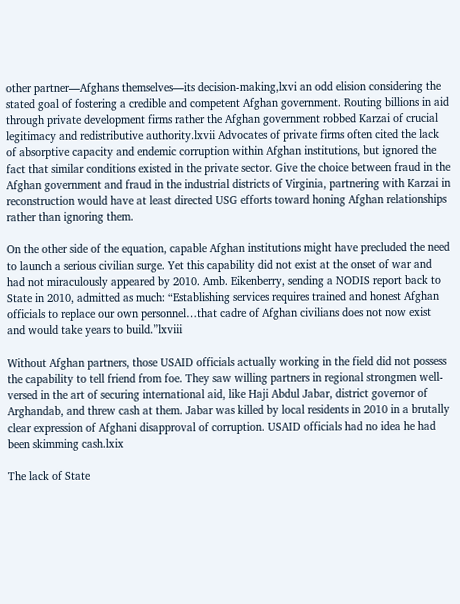other partner—Afghans themselves—its decision-making,lxvi an odd elision considering the stated goal of fostering a credible and competent Afghan government. Routing billions in aid through private development firms rather the Afghan government robbed Karzai of crucial legitimacy and redistributive authority.lxvii Advocates of private firms often cited the lack of absorptive capacity and endemic corruption within Afghan institutions, but ignored the fact that similar conditions existed in the private sector. Give the choice between fraud in the Afghan government and fraud in the industrial districts of Virginia, partnering with Karzai in reconstruction would have at least directed USG efforts toward honing Afghan relationships rather than ignoring them.

On the other side of the equation, capable Afghan institutions might have precluded the need to launch a serious civilian surge. Yet this capability did not exist at the onset of war and had not miraculously appeared by 2010. Amb. Eikenberry, sending a NODIS report back to State in 2010, admitted as much: “Establishing services requires trained and honest Afghan officials to replace our own personnel…that cadre of Afghan civilians does not now exist and would take years to build.”lxviii

Without Afghan partners, those USAID officials actually working in the field did not possess the capability to tell friend from foe. They saw willing partners in regional strongmen well-versed in the art of securing international aid, like Haji Abdul Jabar, district governor of Arghandab, and threw cash at them. Jabar was killed by local residents in 2010 in a brutally clear expression of Afghani disapproval of corruption. USAID officials had no idea he had been skimming cash.lxix

The lack of State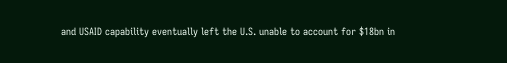and USAID capability eventually left the U.S. unable to account for $18bn in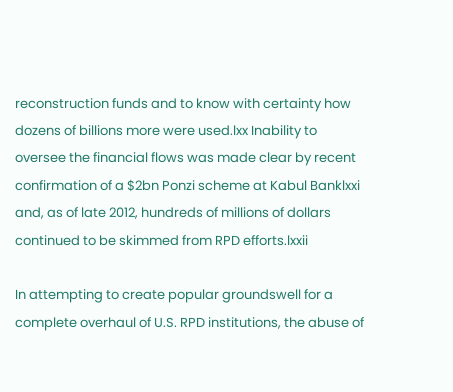reconstruction funds and to know with certainty how dozens of billions more were used.lxx Inability to oversee the financial flows was made clear by recent confirmation of a $2bn Ponzi scheme at Kabul Banklxxi and, as of late 2012, hundreds of millions of dollars continued to be skimmed from RPD efforts.lxxii

In attempting to create popular groundswell for a complete overhaul of U.S. RPD institutions, the abuse of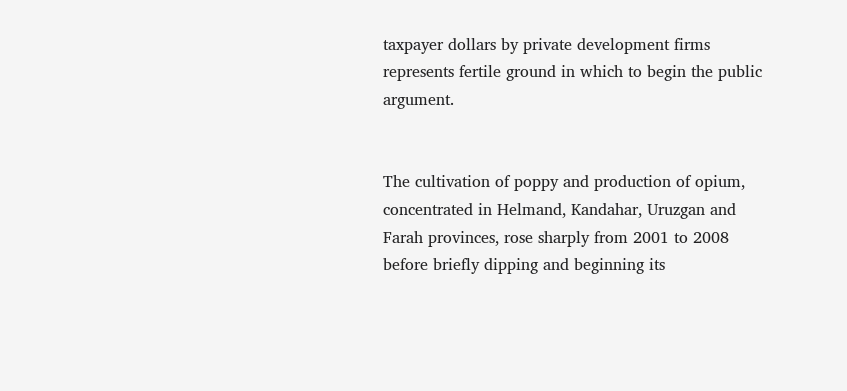taxpayer dollars by private development firms represents fertile ground in which to begin the public argument.


The cultivation of poppy and production of opium, concentrated in Helmand, Kandahar, Uruzgan and Farah provinces, rose sharply from 2001 to 2008 before briefly dipping and beginning its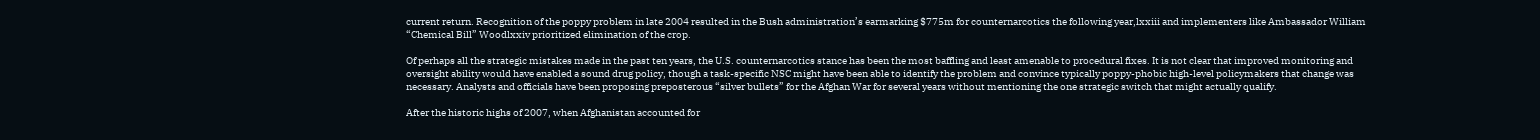current return. Recognition of the poppy problem in late 2004 resulted in the Bush administration’s earmarking $775m for counternarcotics the following year,lxxiii and implementers like Ambassador William “Chemical Bill” Woodlxxiv prioritized elimination of the crop.

Of perhaps all the strategic mistakes made in the past ten years, the U.S. counternarcotics stance has been the most baffling and least amenable to procedural fixes. It is not clear that improved monitoring and oversight ability would have enabled a sound drug policy, though a task-specific NSC might have been able to identify the problem and convince typically poppy-phobic high-level policymakers that change was necessary. Analysts and officials have been proposing preposterous “silver bullets” for the Afghan War for several years without mentioning the one strategic switch that might actually qualify.

After the historic highs of 2007, when Afghanistan accounted for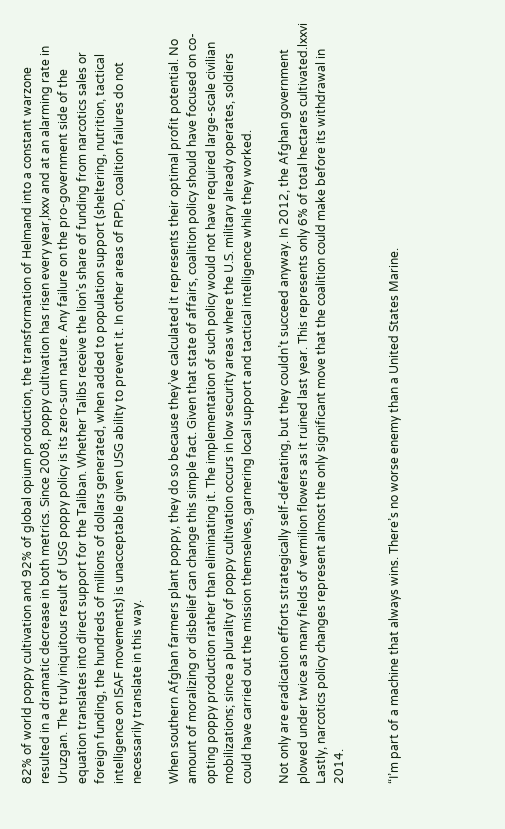82% of world poppy cultivation and 92% of global opium production, the transformation of Helmand into a constant warzone resulted in a dramatic decrease in both metrics. Since 2008, poppy cultivation has risen every year,lxxv and at an alarming rate in Uruzgan. The truly iniquitous result of USG poppy policy is its zero-sum nature. Any failure on the pro-government side of the equation translates into direct support for the Taliban. Whether Talibs receive the lion’s share of funding from narcotics sales or foreign funding, the hundreds of millions of dollars generated, when added to population support (sheltering, nutrition, tactical intelligence on ISAF movements) is unacceptable given USG ability to prevent it. In other areas of RPD, coalition failures do not necessarily translate in this way.

When southern Afghan farmers plant poppy, they do so because they’ve calculated it represents their optimal profit potential. No amount of moralizing or disbelief can change this simple fact. Given that state of affairs, coalition policy should have focused on co-opting poppy production rather than eliminating it. The implementation of such policy would not have required large-scale civilian mobilizations; since a plurality of poppy cultivation occurs in low security areas where the U.S. military already operates, soldiers could have carried out the mission themselves, garnering local support and tactical intelligence while they worked.

Not only are eradication efforts strategically self-defeating, but they couldn’t succeed anyway. In 2012, the Afghan government plowed under twice as many fields of vermilion flowers as it ruined last year. This represents only 6% of total hectares cultivated.lxxvi Lastly, narcotics policy changes represent almost the only significant move that the coalition could make before its withdrawal in 2014.


“I’m part of a machine that always wins. There’s no worse enemy than a United States Marine.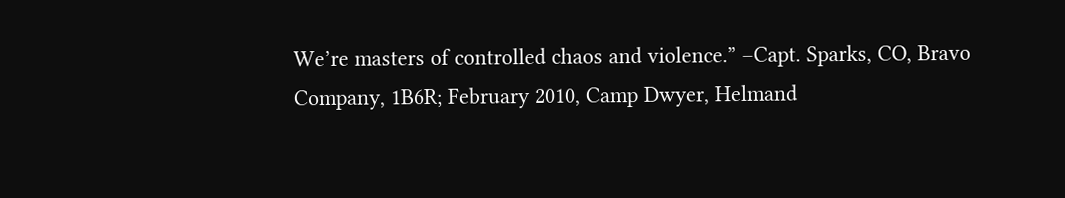We’re masters of controlled chaos and violence.” –Capt. Sparks, CO, Bravo Company, 1B6R; February 2010, Camp Dwyer, Helmand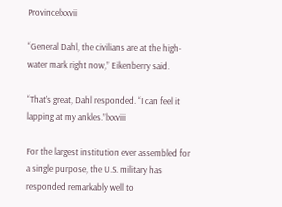Provincelxxvii

“General Dahl, the civilians are at the high-water mark right now,” Eikenberry said.

“That’s great, Dahl responded. “I can feel it lapping at my ankles.”lxxviii

For the largest institution ever assembled for a single purpose, the U.S. military has responded remarkably well to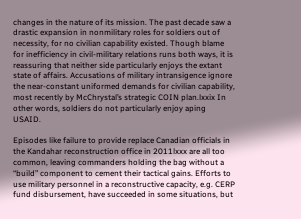changes in the nature of its mission. The past decade saw a drastic expansion in nonmilitary roles for soldiers out of necessity, for no civilian capability existed. Though blame for inefficiency in civil-military relations runs both ways, it is reassuring that neither side particularly enjoys the extant state of affairs. Accusations of military intransigence ignore the near-constant uniformed demands for civilian capability, most recently by McChrystal’s strategic COIN plan.lxxix In other words, soldiers do not particularly enjoy aping USAID.

Episodes like failure to provide replace Canadian officials in the Kandahar reconstruction office in 2011lxxx are all too common, leaving commanders holding the bag without a “build” component to cement their tactical gains. Efforts to use military personnel in a reconstructive capacity, e.g. CERP fund disbursement, have succeeded in some situations, but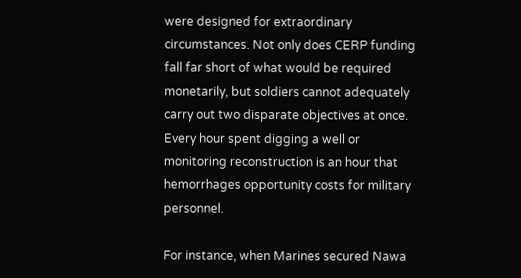were designed for extraordinary circumstances. Not only does CERP funding fall far short of what would be required monetarily, but soldiers cannot adequately carry out two disparate objectives at once. Every hour spent digging a well or monitoring reconstruction is an hour that hemorrhages opportunity costs for military personnel.

For instance, when Marines secured Nawa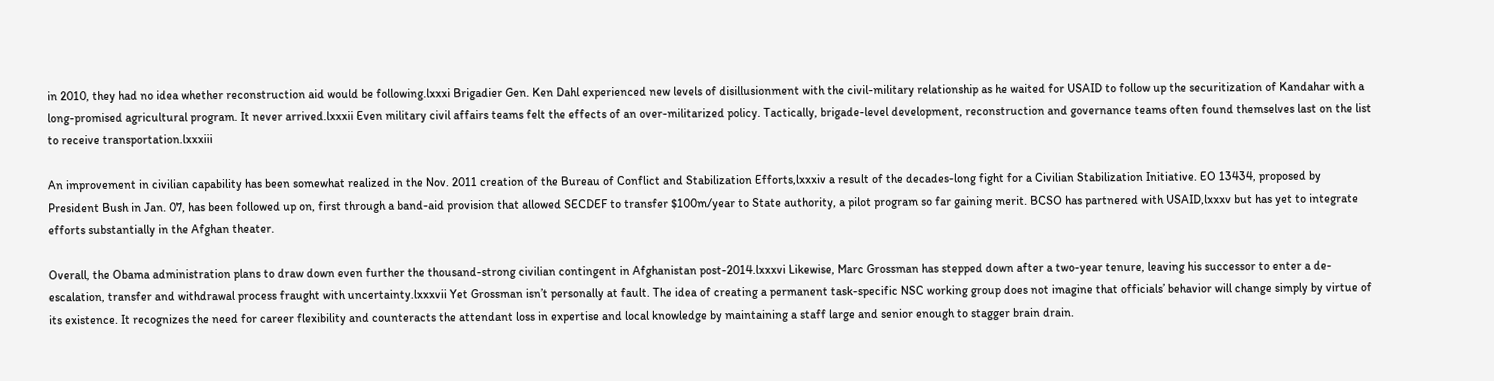in 2010, they had no idea whether reconstruction aid would be following.lxxxi Brigadier Gen. Ken Dahl experienced new levels of disillusionment with the civil-military relationship as he waited for USAID to follow up the securitization of Kandahar with a long-promised agricultural program. It never arrived.lxxxii Even military civil affairs teams felt the effects of an over-militarized policy. Tactically, brigade-level development, reconstruction and governance teams often found themselves last on the list to receive transportation.lxxxiii

An improvement in civilian capability has been somewhat realized in the Nov. 2011 creation of the Bureau of Conflict and Stabilization Efforts,lxxxiv a result of the decades-long fight for a Civilian Stabilization Initiative. EO 13434, proposed by President Bush in Jan. 07, has been followed up on, first through a band-aid provision that allowed SECDEF to transfer $100m/year to State authority, a pilot program so far gaining merit. BCSO has partnered with USAID,lxxxv but has yet to integrate efforts substantially in the Afghan theater.

Overall, the Obama administration plans to draw down even further the thousand-strong civilian contingent in Afghanistan post-2014.lxxxvi Likewise, Marc Grossman has stepped down after a two-year tenure, leaving his successor to enter a de-escalation, transfer and withdrawal process fraught with uncertainty.lxxxvii Yet Grossman isn’t personally at fault. The idea of creating a permanent task-specific NSC working group does not imagine that officials’ behavior will change simply by virtue of its existence. It recognizes the need for career flexibility and counteracts the attendant loss in expertise and local knowledge by maintaining a staff large and senior enough to stagger brain drain.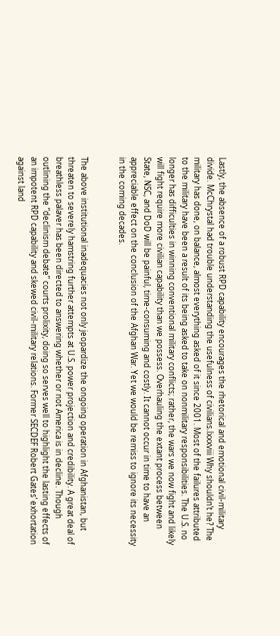Lastly, the absence of a robust RPD capability encourages the rhetorical and emotional civil-military divide. McChrystal had trouble understanding the usefulness of civilians.lxxxviii Why shouldn’t he? The military has done, on balance, almost everything asked of it since 2001. Most of the failures attributed to the military have been a result of its being asked to take on nonmilitary responsibilities. The U.S. no longer has difficulties in winning conventional military conflicts; rather, the wars we now fight and likely will fight require more civilian capability than we possess. Overhauling the extant process between State, NSC, and DoD will be painful, time-consuming and costly. It cannot occur in time to have an appreciable effect on the conclusion of the Afghan War. Yet we would be remiss to ignore its necessity in the coming decades.


The above institutional inadequacies not only jeopardize the ongoing operation in Afghanistan, but threaten to severely hamstring further attempts at U.S. power projection and credibility. A great deal of breathless palaver has been directed to answering whether or not America is in decline. Though outlining the “declinism debate” courts prolixity, doing so serves well to highlight the lasting effects of an impotent RPD capability and skewed civil-military relations. Former SECDEF Robert Gates’ exhortation against land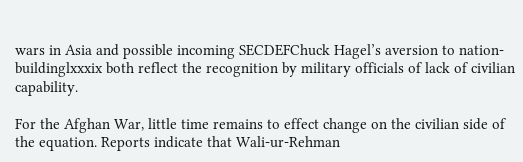wars in Asia and possible incoming SECDEFChuck Hagel’s aversion to nation-buildinglxxxix both reflect the recognition by military officials of lack of civilian capability.

For the Afghan War, little time remains to effect change on the civilian side of the equation. Reports indicate that Wali-ur-Rehman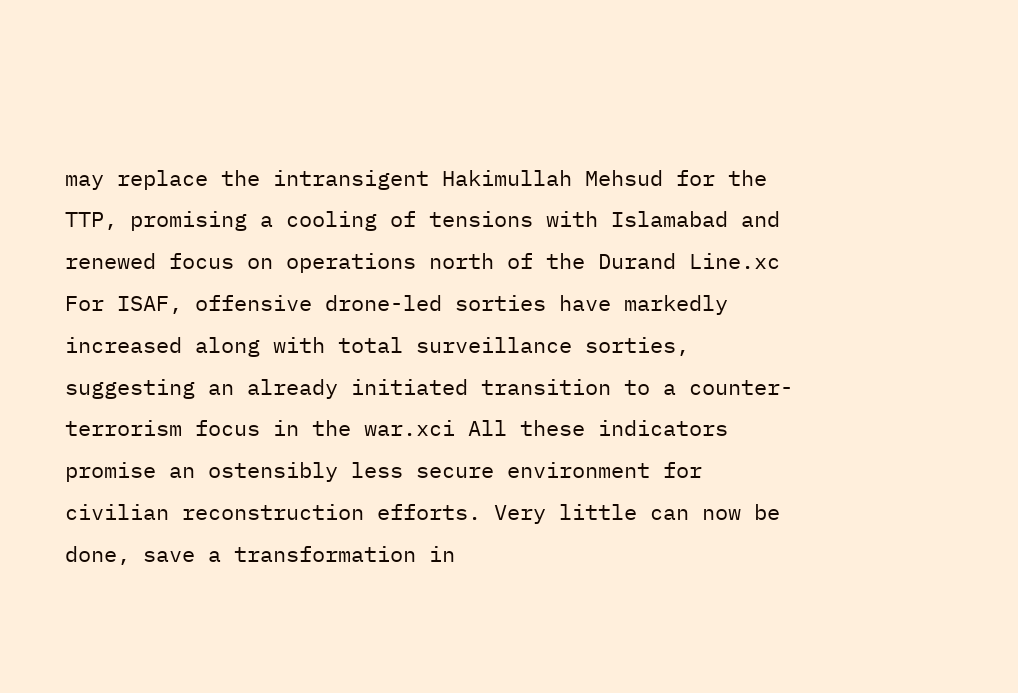may replace the intransigent Hakimullah Mehsud for the TTP, promising a cooling of tensions with Islamabad and renewed focus on operations north of the Durand Line.xc For ISAF, offensive drone-led sorties have markedly increased along with total surveillance sorties, suggesting an already initiated transition to a counter-terrorism focus in the war.xci All these indicators promise an ostensibly less secure environment for civilian reconstruction efforts. Very little can now be done, save a transformation in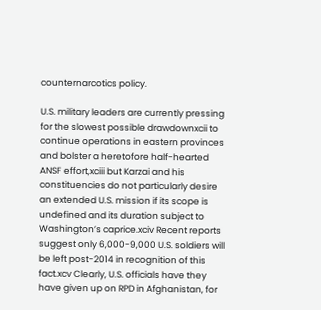counternarcotics policy.

U.S. military leaders are currently pressing for the slowest possible drawdownxcii to continue operations in eastern provinces and bolster a heretofore half-hearted ANSF effort,xciii but Karzai and his constituencies do not particularly desire an extended U.S. mission if its scope is undefined and its duration subject to Washington’s caprice.xciv Recent reports suggest only 6,000-9,000 U.S. soldiers will be left post-2014 in recognition of this fact.xcv Clearly, U.S. officials have they have given up on RPD in Afghanistan, for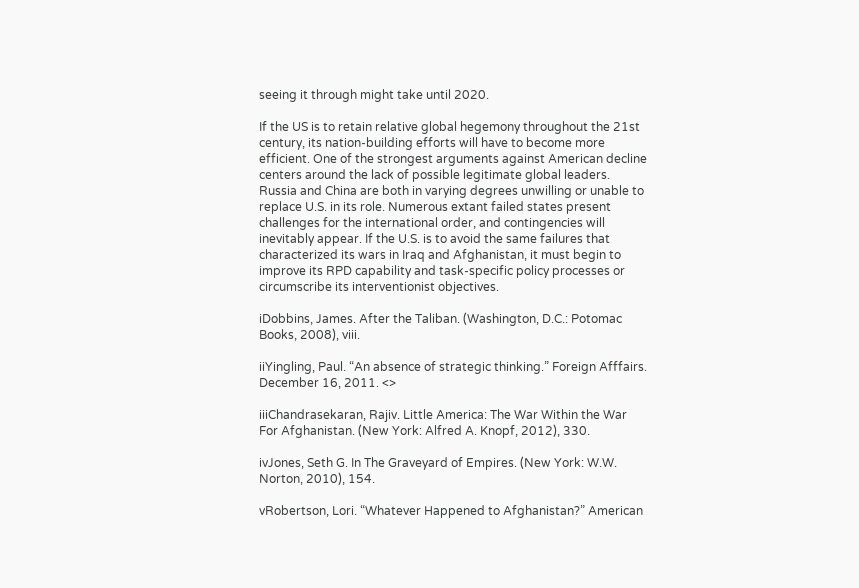seeing it through might take until 2020.

If the US is to retain relative global hegemony throughout the 21st century, its nation-building efforts will have to become more efficient. One of the strongest arguments against American decline centers around the lack of possible legitimate global leaders. Russia and China are both in varying degrees unwilling or unable to replace U.S. in its role. Numerous extant failed states present challenges for the international order, and contingencies will inevitably appear. If the U.S. is to avoid the same failures that characterized its wars in Iraq and Afghanistan, it must begin to improve its RPD capability and task-specific policy processes or circumscribe its interventionist objectives.

iDobbins, James. After the Taliban. (Washington, D.C.: Potomac Books, 2008), viii.

iiYingling, Paul. “An absence of strategic thinking.” Foreign Afffairs. December 16, 2011. <>

iiiChandrasekaran, Rajiv. Little America: The War Within the War For Afghanistan. (New York: Alfred A. Knopf, 2012), 330.

ivJones, Seth G. In The Graveyard of Empires. (New York: W.W. Norton, 2010), 154.

vRobertson, Lori. “Whatever Happened to Afghanistan?” American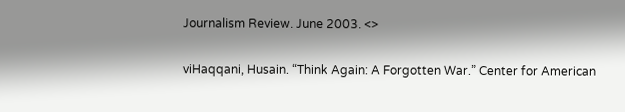Journalism Review. June 2003. <>

viHaqqani, Husain. “Think Again: A Forgotten War.” Center for American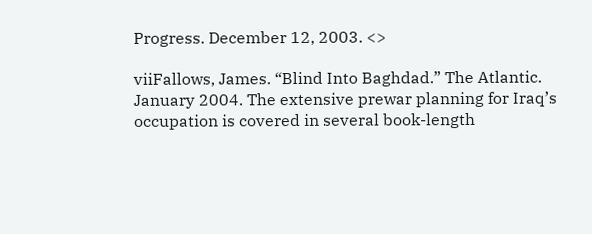Progress. December 12, 2003. <>

viiFallows, James. “Blind Into Baghdad.” The Atlantic. January 2004. The extensive prewar planning for Iraq’s occupation is covered in several book-length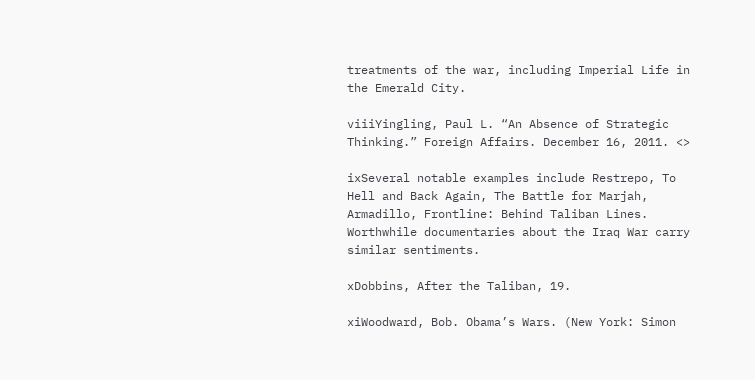treatments of the war, including Imperial Life in the Emerald City.

viiiYingling, Paul L. “An Absence of Strategic Thinking.” Foreign Affairs. December 16, 2011. <>

ixSeveral notable examples include Restrepo, To Hell and Back Again, The Battle for Marjah, Armadillo, Frontline: Behind Taliban Lines. Worthwhile documentaries about the Iraq War carry similar sentiments.

xDobbins, After the Taliban, 19.

xiWoodward, Bob. Obama’s Wars. (New York: Simon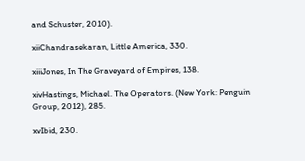and Schuster, 2010).

xiiChandrasekaran, Little America, 330.

xiiiJones, In The Graveyard of Empires, 138.

xivHastings, Michael. The Operators. (New York: Penguin Group, 2012), 285.

xvIbid, 230.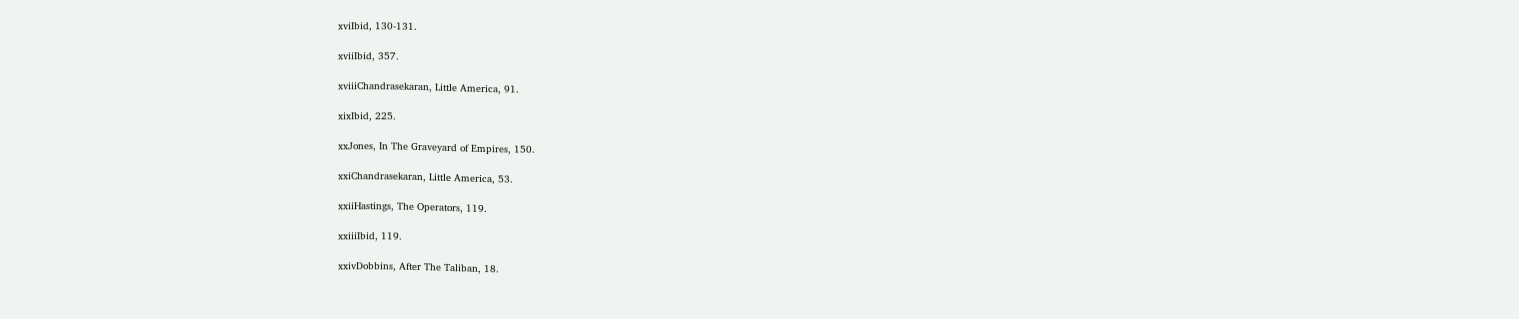xviIbid, 130-131.

xviiIbid, 357.

xviiiChandrasekaran, Little America, 91.

xixIbid, 225.

xxJones, In The Graveyard of Empires, 150.

xxiChandrasekaran, Little America, 53.

xxiiHastings, The Operators, 119.

xxiiiIbid, 119.

xxivDobbins, After The Taliban, 18.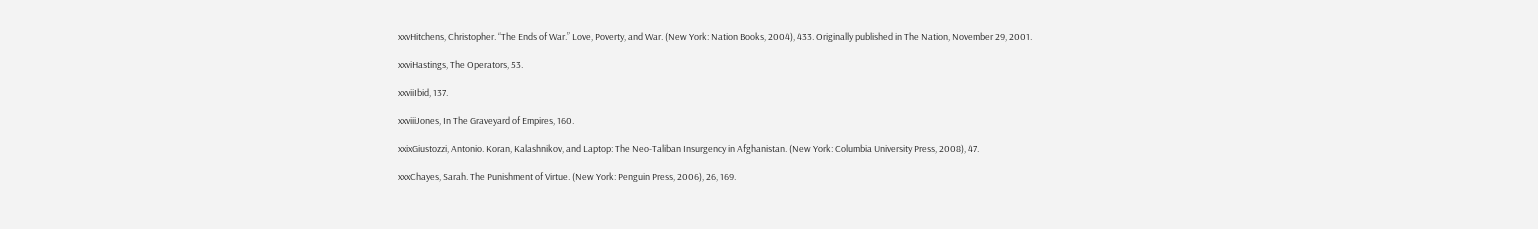xxvHitchens, Christopher. “The Ends of War.” Love, Poverty, and War. (New York: Nation Books, 2004), 433. Originally published in The Nation, November 29, 2001.

xxviHastings, The Operators, 53.

xxviiIbid, 137.

xxviiiJones, In The Graveyard of Empires, 160.

xxixGiustozzi, Antonio. Koran, Kalashnikov, and Laptop: The Neo-Taliban Insurgency in Afghanistan. (New York: Columbia University Press, 2008), 47.

xxxChayes, Sarah. The Punishment of Virtue. (New York: Penguin Press, 2006), 26, 169.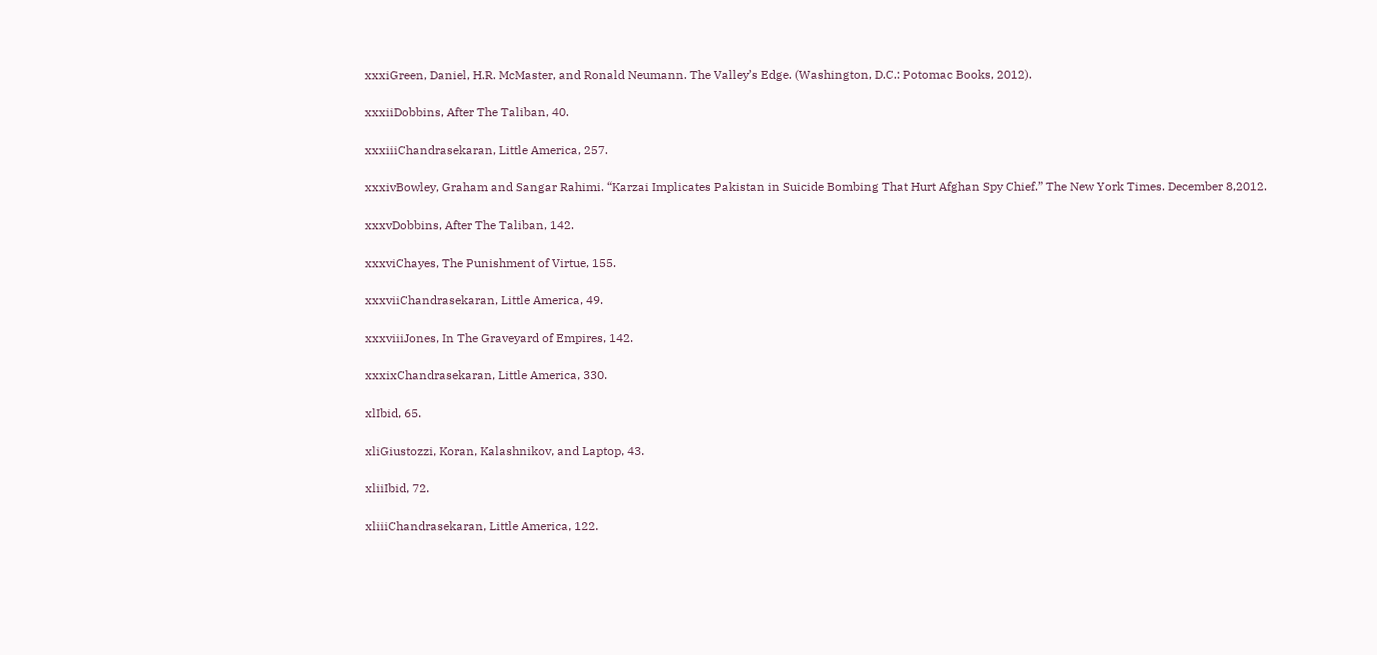xxxiGreen, Daniel, H.R. McMaster, and Ronald Neumann. The Valley’s Edge. (Washington, D.C.: Potomac Books, 2012).

xxxiiDobbins, After The Taliban, 40.

xxxiiiChandrasekaran, Little America, 257.

xxxivBowley, Graham and Sangar Rahimi. “Karzai Implicates Pakistan in Suicide Bombing That Hurt Afghan Spy Chief.” The New York Times. December 8,2012.

xxxvDobbins, After The Taliban, 142.

xxxviChayes, The Punishment of Virtue, 155.

xxxviiChandrasekaran, Little America, 49.

xxxviiiJones, In The Graveyard of Empires, 142.

xxxixChandrasekaran, Little America, 330.

xlIbid, 65.

xliGiustozzi, Koran, Kalashnikov, and Laptop, 43.

xliiIbid, 72.

xliiiChandrasekaran, Little America, 122.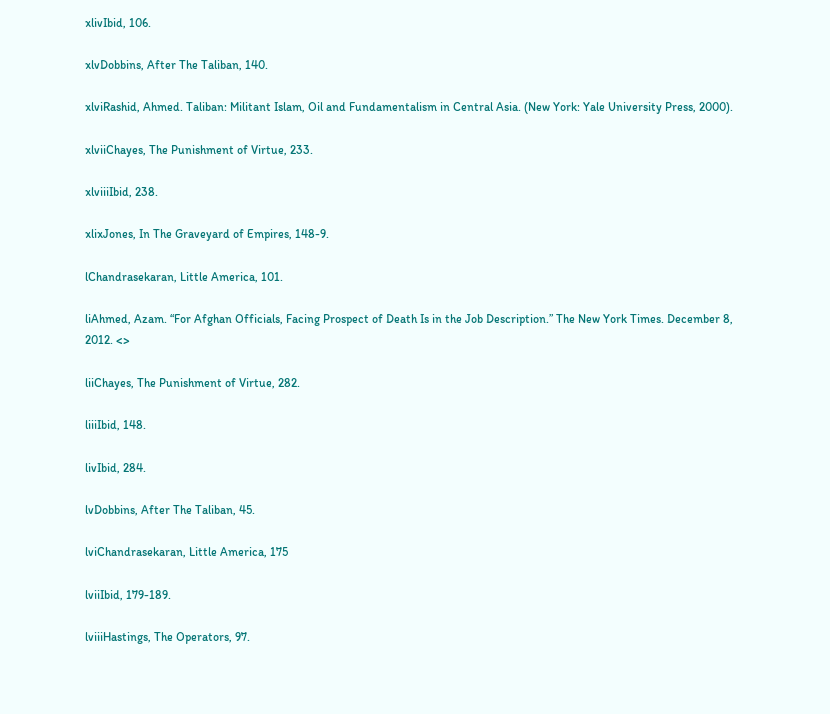xlivIbid, 106.

xlvDobbins, After The Taliban, 140.

xlviRashid, Ahmed. Taliban: Militant Islam, Oil and Fundamentalism in Central Asia. (New York: Yale University Press, 2000).

xlviiChayes, The Punishment of Virtue, 233.

xlviiiIbid, 238.

xlixJones, In The Graveyard of Empires, 148-9.

lChandrasekaran, Little America, 101.

liAhmed, Azam. “For Afghan Officials, Facing Prospect of Death Is in the Job Description.” The New York Times. December 8, 2012. <>

liiChayes, The Punishment of Virtue, 282.

liiiIbid, 148.

livIbid, 284.

lvDobbins, After The Taliban, 45.

lviChandrasekaran, Little America, 175

lviiIbid, 179-189.

lviiiHastings, The Operators, 97.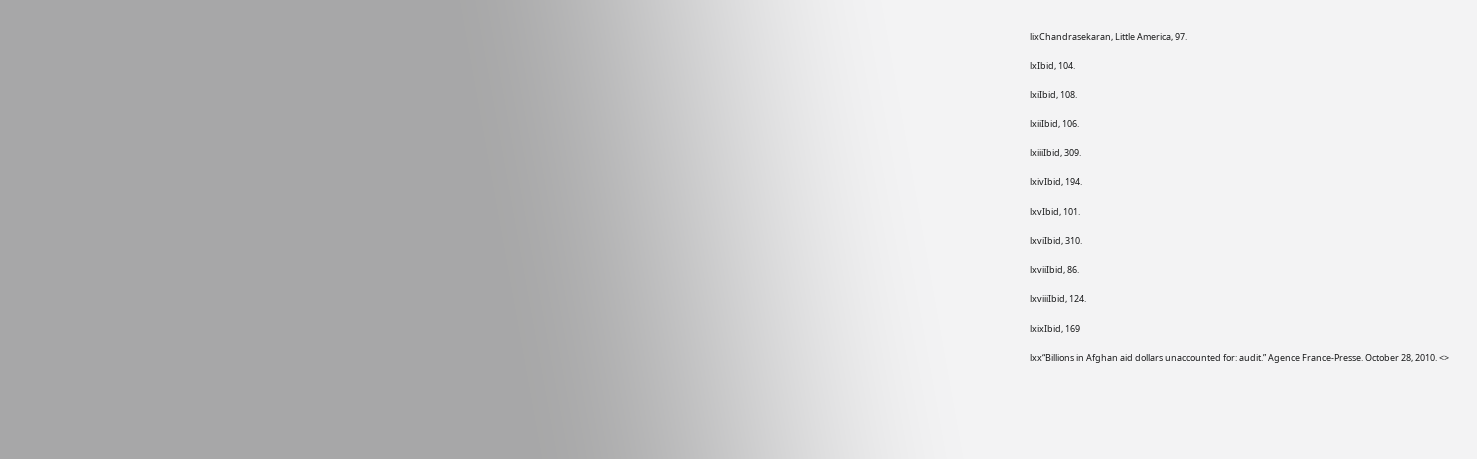lixChandrasekaran, Little America, 97.

lxIbid, 104.

lxiIbid, 108.

lxiiIbid, 106.

lxiiiIbid, 309.

lxivIbid, 194.

lxvIbid, 101.

lxviIbid, 310.

lxviiIbid, 86.

lxviiiIbid, 124.

lxixIbid, 169

lxx“Billions in Afghan aid dollars unaccounted for: audit.” Agence France-Presse. October 28, 2010. <>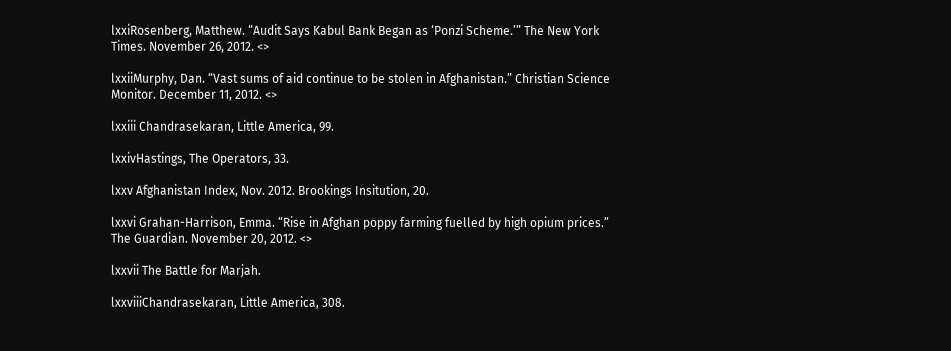lxxiRosenberg, Matthew. “Audit Says Kabul Bank Began as ‘Ponzi Scheme.’” The New York Times. November 26, 2012. <>

lxxiiMurphy, Dan. “Vast sums of aid continue to be stolen in Afghanistan.” Christian Science Monitor. December 11, 2012. <>

lxxiii Chandrasekaran, Little America, 99.

lxxivHastings, The Operators, 33.

lxxv Afghanistan Index, Nov. 2012. Brookings Insitution, 20.

lxxvi Grahan-Harrison, Emma. “Rise in Afghan poppy farming fuelled by high opium prices.” The Guardian. November 20, 2012. <>

lxxvii The Battle for Marjah.

lxxviiiChandrasekaran, Little America, 308.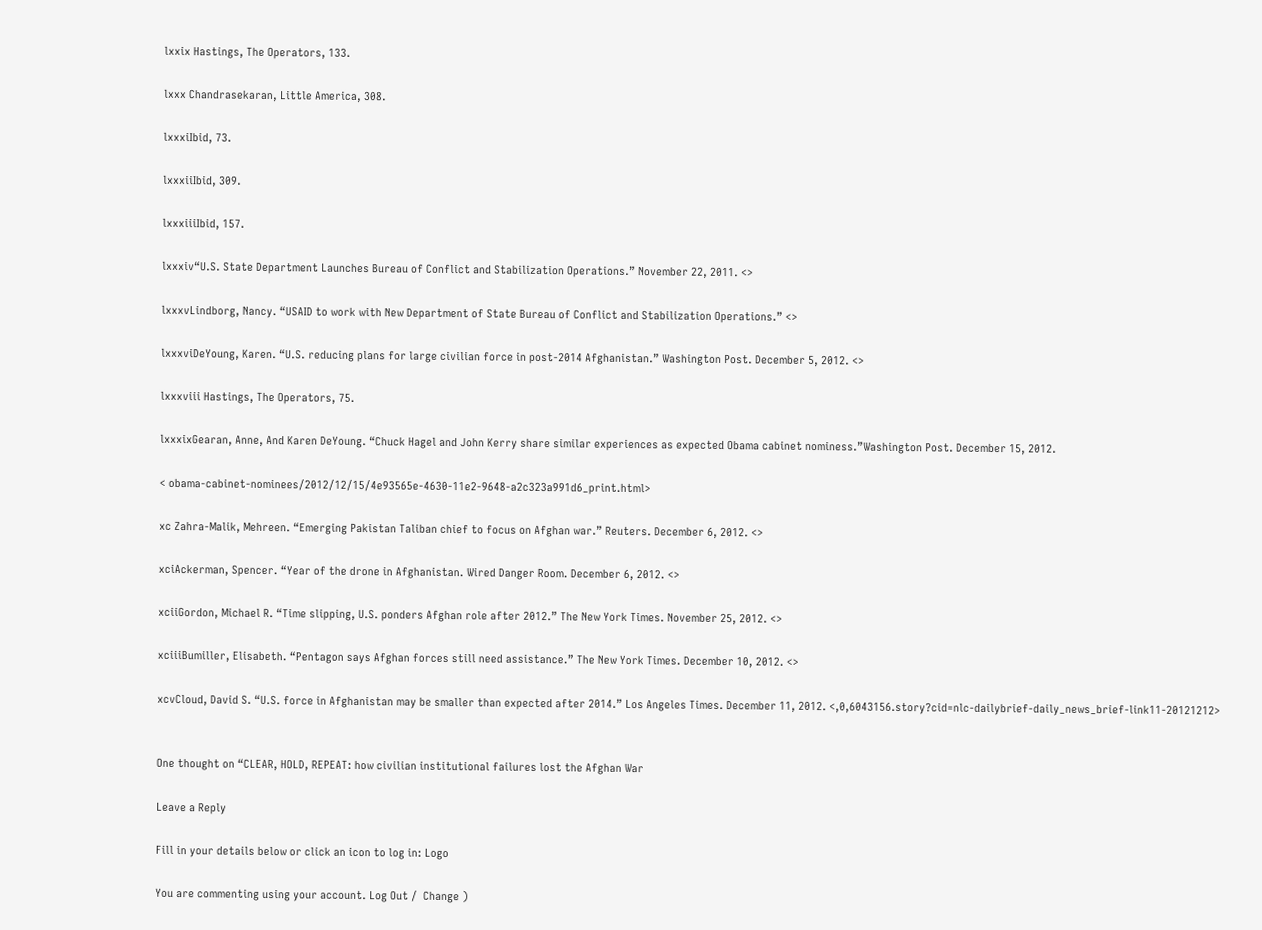lxxix Hastings, The Operators, 133.

lxxx Chandrasekaran, Little America, 308.

lxxxiIbid, 73.

lxxxiiIbid, 309.

lxxxiiiIbid, 157.

lxxxiv“U.S. State Department Launches Bureau of Conflict and Stabilization Operations.” November 22, 2011. <>

lxxxvLindborg, Nancy. “USAID to work with New Department of State Bureau of Conflict and Stabilization Operations.” <>

lxxxviDeYoung, Karen. “U.S. reducing plans for large civilian force in post-2014 Afghanistan.” Washington Post. December 5, 2012. <>

lxxxviii Hastings, The Operators, 75.

lxxxixGearan, Anne, And Karen DeYoung. “Chuck Hagel and John Kerry share similar experiences as expected Obama cabinet nominess.”Washington Post. December 15, 2012.

< obama-cabinet-nominees/2012/12/15/4e93565e-4630-11e2-9648-a2c323a991d6_print.html>

xc Zahra-Malik, Mehreen. “Emerging Pakistan Taliban chief to focus on Afghan war.” Reuters. December 6, 2012. <>

xciAckerman, Spencer. “Year of the drone in Afghanistan. Wired Danger Room. December 6, 2012. <>

xciiGordon, Michael R. “Time slipping, U.S. ponders Afghan role after 2012.” The New York Times. November 25, 2012. <>

xciiiBumiller, Elisabeth. “Pentagon says Afghan forces still need assistance.” The New York Times. December 10, 2012. <>

xcvCloud, David S. “U.S. force in Afghanistan may be smaller than expected after 2014.” Los Angeles Times. December 11, 2012. <,0,6043156.story?cid=nlc-dailybrief-daily_news_brief-link11-20121212>


One thought on “CLEAR, HOLD, REPEAT: how civilian institutional failures lost the Afghan War

Leave a Reply

Fill in your details below or click an icon to log in: Logo

You are commenting using your account. Log Out /  Change )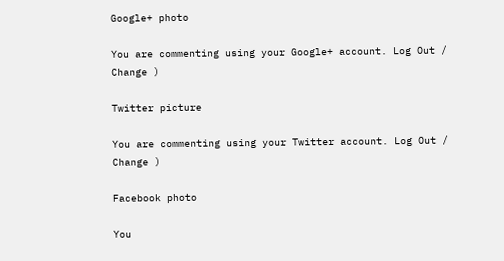Google+ photo

You are commenting using your Google+ account. Log Out /  Change )

Twitter picture

You are commenting using your Twitter account. Log Out /  Change )

Facebook photo

You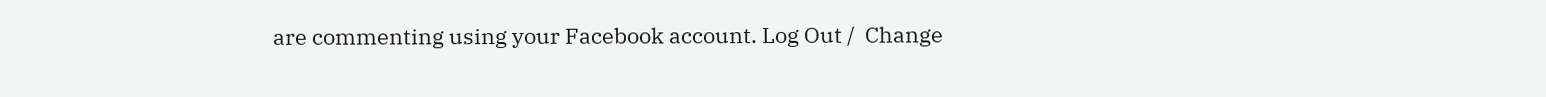are commenting using your Facebook account. Log Out /  Change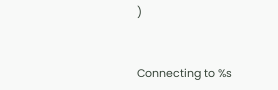)


Connecting to %s